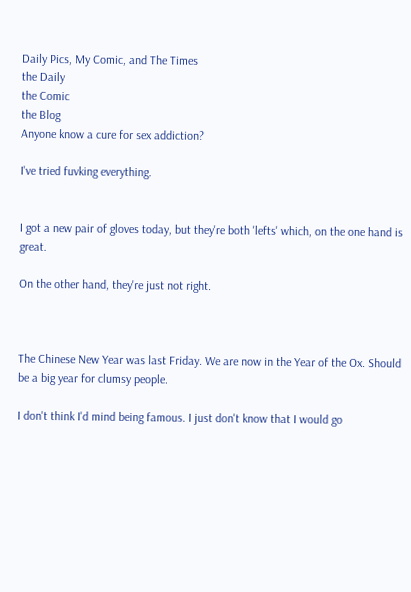Daily Pics, My Comic, and The Times
the Daily
the Comic
the Blog
Anyone know a cure for sex addiction?

I've tried fuvking everything.


I got a new pair of gloves today, but they're both 'lefts' which, on the one hand is great.

On the other hand, they're just not right.



The Chinese New Year was last Friday. We are now in the Year of the Ox. Should be a big year for clumsy people.

I don't think I'd mind being famous. I just don't know that I would go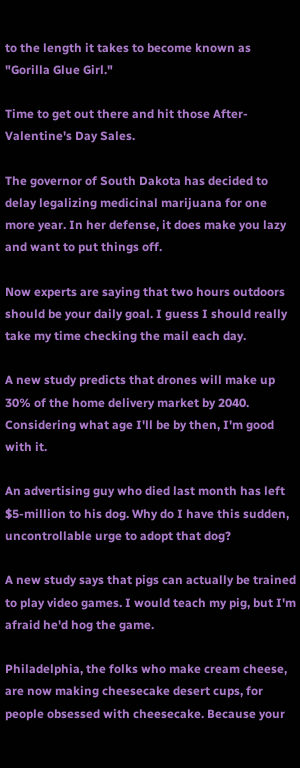to the length it takes to become known as "Gorilla Glue Girl."

Time to get out there and hit those After-Valentine's Day Sales.

The governor of South Dakota has decided to delay legalizing medicinal marijuana for one more year. In her defense, it does make you lazy and want to put things off.

Now experts are saying that two hours outdoors should be your daily goal. I guess I should really take my time checking the mail each day.

A new study predicts that drones will make up 30% of the home delivery market by 2040. Considering what age I'll be by then, I'm good with it.

An advertising guy who died last month has left $5-million to his dog. Why do I have this sudden, uncontrollable urge to adopt that dog?

A new study says that pigs can actually be trained to play video games. I would teach my pig, but I'm afraid he'd hog the game.

Philadelphia, the folks who make cream cheese, are now making cheesecake desert cups, for people obsessed with cheesecake. Because your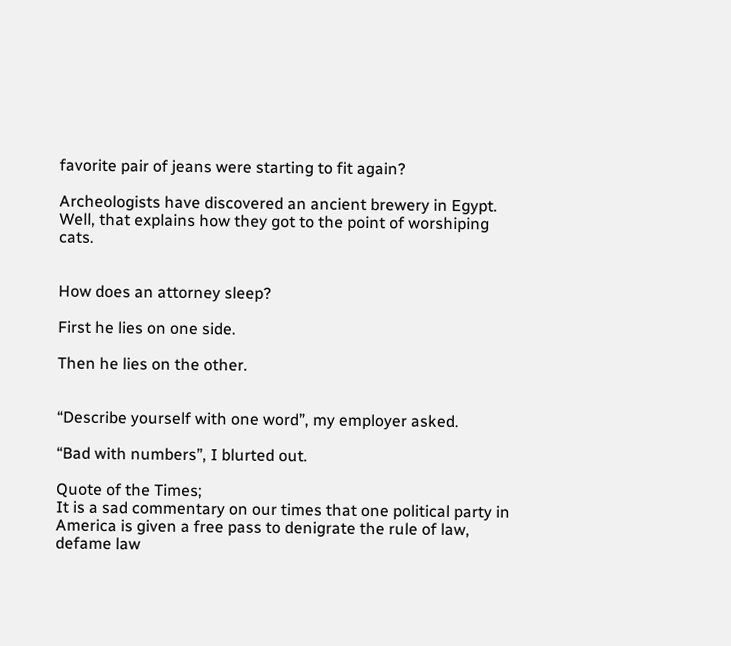favorite pair of jeans were starting to fit again?

Archeologists have discovered an ancient brewery in Egypt. Well, that explains how they got to the point of worshiping cats.


How does an attorney sleep?

First he lies on one side.

Then he lies on the other.


“Describe yourself with one word”, my employer asked.

“Bad with numbers”, I blurted out.

Quote of the Times;
It is a sad commentary on our times that one political party in America is given a free pass to denigrate the rule of law, defame law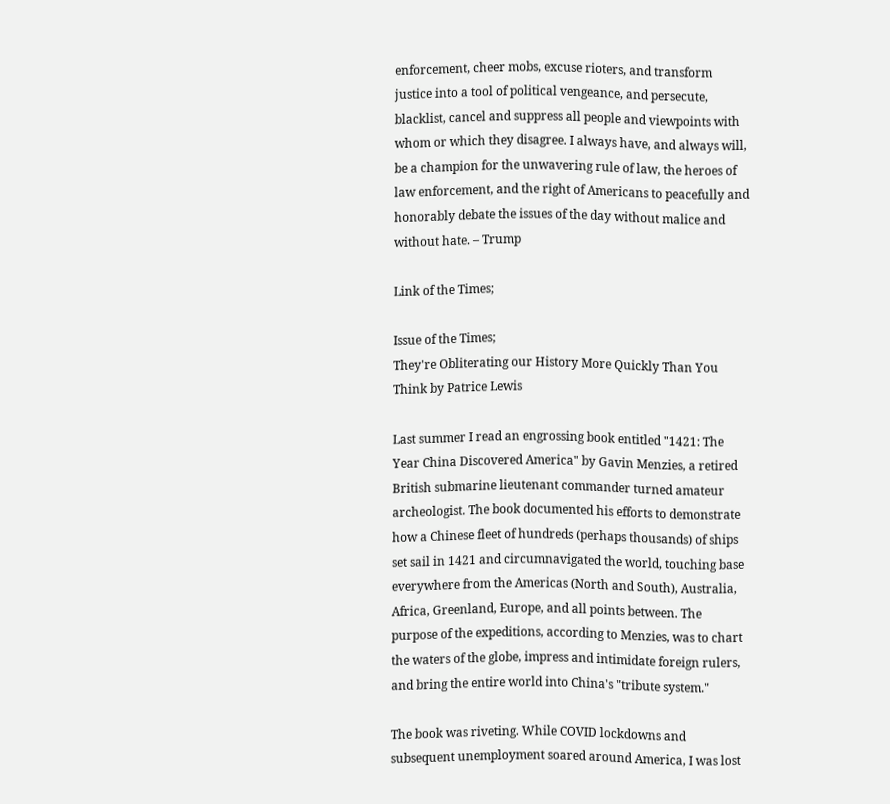enforcement, cheer mobs, excuse rioters, and transform justice into a tool of political vengeance, and persecute, blacklist, cancel and suppress all people and viewpoints with whom or which they disagree. I always have, and always will, be a champion for the unwavering rule of law, the heroes of law enforcement, and the right of Americans to peacefully and honorably debate the issues of the day without malice and without hate. – Trump

Link of the Times;

Issue of the Times;
They're Obliterating our History More Quickly Than You Think by Patrice Lewis

Last summer I read an engrossing book entitled "1421: The Year China Discovered America" by Gavin Menzies, a retired British submarine lieutenant commander turned amateur archeologist. The book documented his efforts to demonstrate how a Chinese fleet of hundreds (perhaps thousands) of ships set sail in 1421 and circumnavigated the world, touching base everywhere from the Americas (North and South), Australia, Africa, Greenland, Europe, and all points between. The purpose of the expeditions, according to Menzies, was to chart the waters of the globe, impress and intimidate foreign rulers, and bring the entire world into China's "tribute system."

The book was riveting. While COVID lockdowns and subsequent unemployment soared around America, I was lost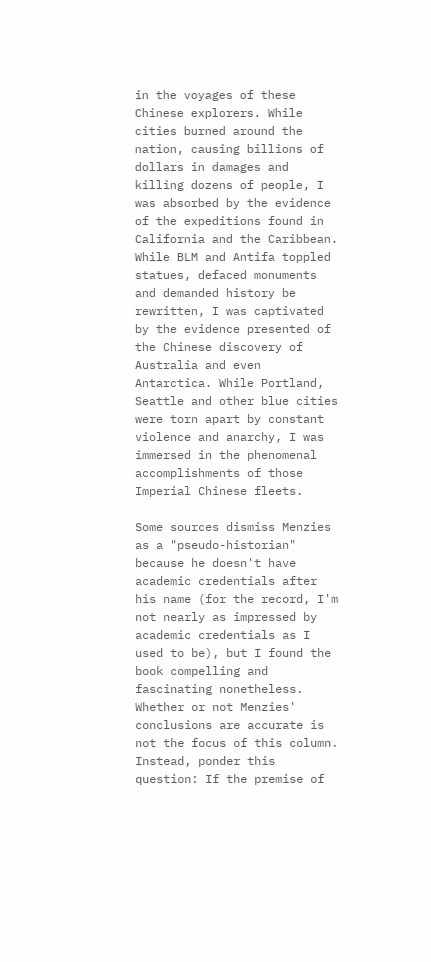in the voyages of these Chinese explorers. While cities burned around the nation, causing billions of dollars in damages and killing dozens of people, I was absorbed by the evidence of the expeditions found in California and the Caribbean. While BLM and Antifa toppled statues, defaced monuments and demanded history be rewritten, I was captivated by the evidence presented of the Chinese discovery of Australia and even Antarctica. While Portland, Seattle and other blue cities were torn apart by constant violence and anarchy, I was immersed in the phenomenal accomplishments of those Imperial Chinese fleets.

Some sources dismiss Menzies as a "pseudo-historian" because he doesn't have academic credentials after his name (for the record, I'm not nearly as impressed by academic credentials as I used to be), but I found the book compelling and fascinating nonetheless. Whether or not Menzies' conclusions are accurate is not the focus of this column. Instead, ponder this question: If the premise of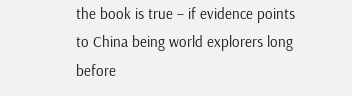the book is true – if evidence points to China being world explorers long before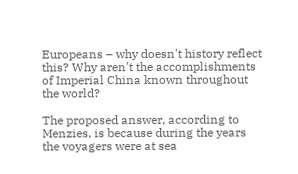Europeans – why doesn't history reflect this? Why aren't the accomplishments of Imperial China known throughout the world?

The proposed answer, according to Menzies, is because during the years the voyagers were at sea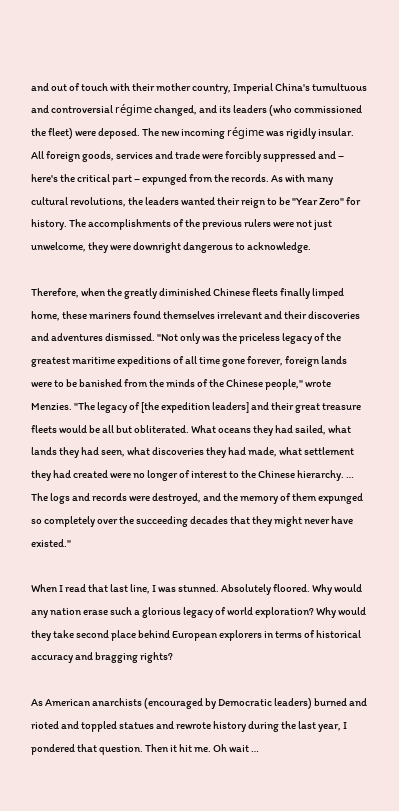and out of touch with their mother country, Imperial China's tumultuous and controversial régime changed, and its leaders (who commissioned the fleet) were deposed. The new incoming régime was rigidly insular. All foreign goods, services and trade were forcibly suppressed and – here's the critical part – expunged from the records. As with many cultural revolutions, the leaders wanted their reign to be "Year Zero" for history. The accomplishments of the previous rulers were not just unwelcome, they were downright dangerous to acknowledge.

Therefore, when the greatly diminished Chinese fleets finally limped home, these mariners found themselves irrelevant and their discoveries and adventures dismissed. "Not only was the priceless legacy of the greatest maritime expeditions of all time gone forever, foreign lands were to be banished from the minds of the Chinese people," wrote Menzies. "The legacy of [the expedition leaders] and their great treasure fleets would be all but obliterated. What oceans they had sailed, what lands they had seen, what discoveries they had made, what settlement they had created were no longer of interest to the Chinese hierarchy. … The logs and records were destroyed, and the memory of them expunged so completely over the succeeding decades that they might never have existed."

When I read that last line, I was stunned. Absolutely floored. Why would any nation erase such a glorious legacy of world exploration? Why would they take second place behind European explorers in terms of historical accuracy and bragging rights?

As American anarchists (encouraged by Democratic leaders) burned and rioted and toppled statues and rewrote history during the last year, I pondered that question. Then it hit me. Oh wait …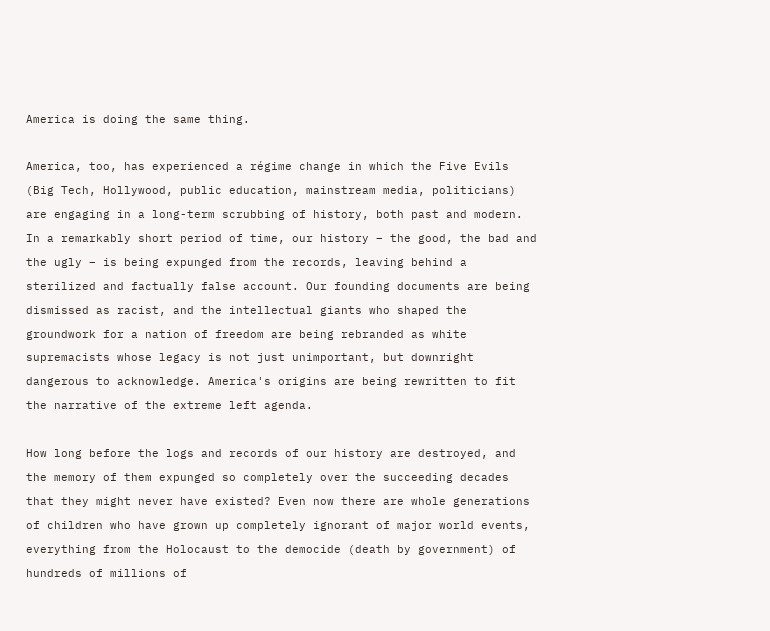America is doing the same thing.

America, too, has experienced a régime change in which the Five Evils (Big Tech, Hollywood, public education, mainstream media, politicians) are engaging in a long-term scrubbing of history, both past and modern. In a remarkably short period of time, our history – the good, the bad and the ugly – is being expunged from the records, leaving behind a sterilized and factually false account. Our founding documents are being dismissed as racist, and the intellectual giants who shaped the groundwork for a nation of freedom are being rebranded as white supremacists whose legacy is not just unimportant, but downright dangerous to acknowledge. America's origins are being rewritten to fit the narrative of the extreme left agenda.

How long before the logs and records of our history are destroyed, and the memory of them expunged so completely over the succeeding decades that they might never have existed? Even now there are whole generations of children who have grown up completely ignorant of major world events, everything from the Holocaust to the democide (death by government) of hundreds of millions of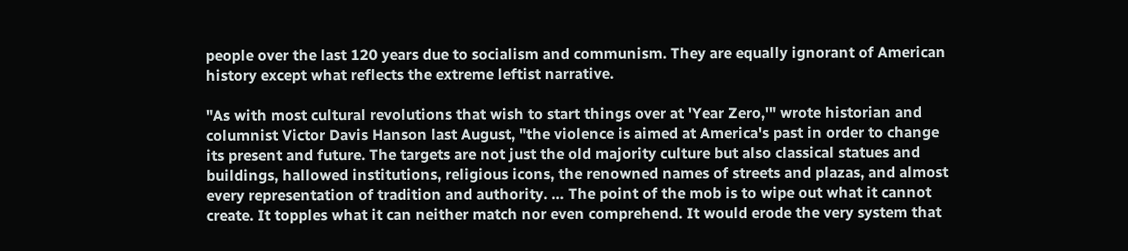people over the last 120 years due to socialism and communism. They are equally ignorant of American history except what reflects the extreme leftist narrative.

"As with most cultural revolutions that wish to start things over at 'Year Zero,'" wrote historian and columnist Victor Davis Hanson last August, "the violence is aimed at America's past in order to change its present and future. The targets are not just the old majority culture but also classical statues and buildings, hallowed institutions, religious icons, the renowned names of streets and plazas, and almost every representation of tradition and authority. … The point of the mob is to wipe out what it cannot create. It topples what it can neither match nor even comprehend. It would erode the very system that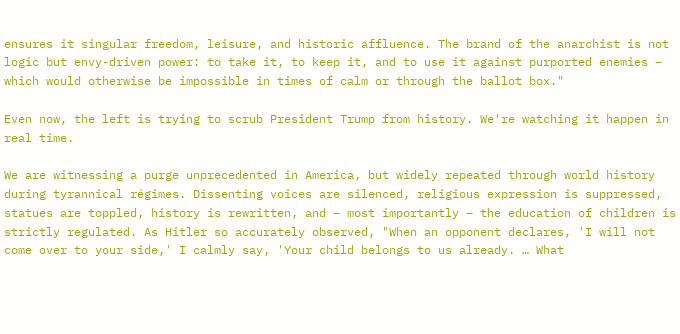ensures it singular freedom, leisure, and historic affluence. The brand of the anarchist is not logic but envy-driven power: to take it, to keep it, and to use it against purported enemies – which would otherwise be impossible in times of calm or through the ballot box."

Even now, the left is trying to scrub President Trump from history. We're watching it happen in real time.

We are witnessing a purge unprecedented in America, but widely repeated through world history during tyrannical régimes. Dissenting voices are silenced, religious expression is suppressed, statues are toppled, history is rewritten, and – most importantly – the education of children is strictly regulated. As Hitler so accurately observed, "When an opponent declares, 'I will not come over to your side,' I calmly say, 'Your child belongs to us already. … What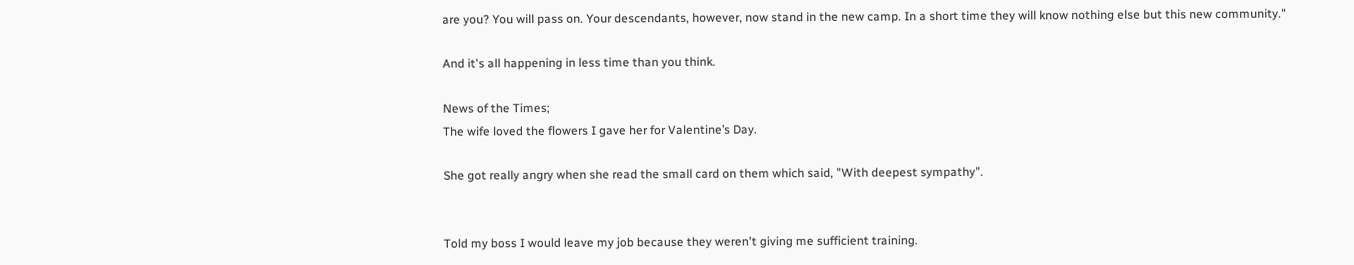are you? You will pass on. Your descendants, however, now stand in the new camp. In a short time they will know nothing else but this new community."

And it's all happening in less time than you think.

News of the Times;
The wife loved the flowers I gave her for Valentine’s Day.

She got really angry when she read the small card on them which said, "With deepest sympathy".


Told my boss I would leave my job because they weren't giving me sufficient training.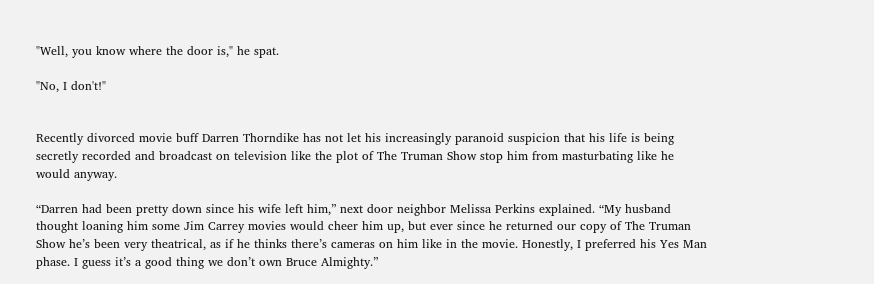"Well, you know where the door is," he spat.

"No, I don't!"


Recently divorced movie buff Darren Thorndike has not let his increasingly paranoid suspicion that his life is being secretly recorded and broadcast on television like the plot of The Truman Show stop him from masturbating like he would anyway.

“Darren had been pretty down since his wife left him,” next door neighbor Melissa Perkins explained. “My husband thought loaning him some Jim Carrey movies would cheer him up, but ever since he returned our copy of The Truman Show he’s been very theatrical, as if he thinks there’s cameras on him like in the movie. Honestly, I preferred his Yes Man phase. I guess it’s a good thing we don’t own Bruce Almighty.”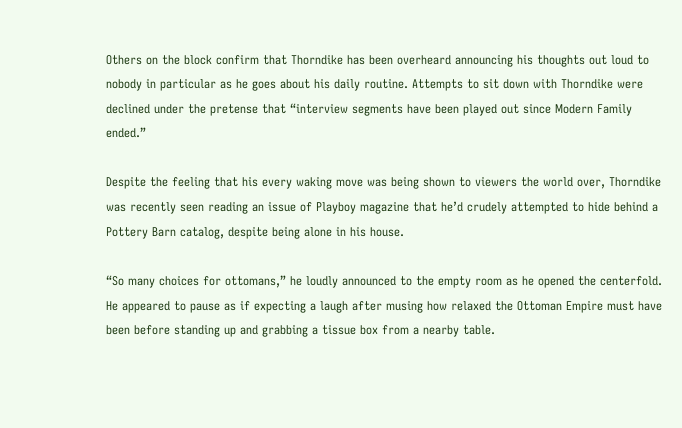Others on the block confirm that Thorndike has been overheard announcing his thoughts out loud to nobody in particular as he goes about his daily routine. Attempts to sit down with Thorndike were declined under the pretense that “interview segments have been played out since Modern Family ended.”

Despite the feeling that his every waking move was being shown to viewers the world over, Thorndike was recently seen reading an issue of Playboy magazine that he’d crudely attempted to hide behind a Pottery Barn catalog, despite being alone in his house.

“So many choices for ottomans,” he loudly announced to the empty room as he opened the centerfold. He appeared to pause as if expecting a laugh after musing how relaxed the Ottoman Empire must have been before standing up and grabbing a tissue box from a nearby table.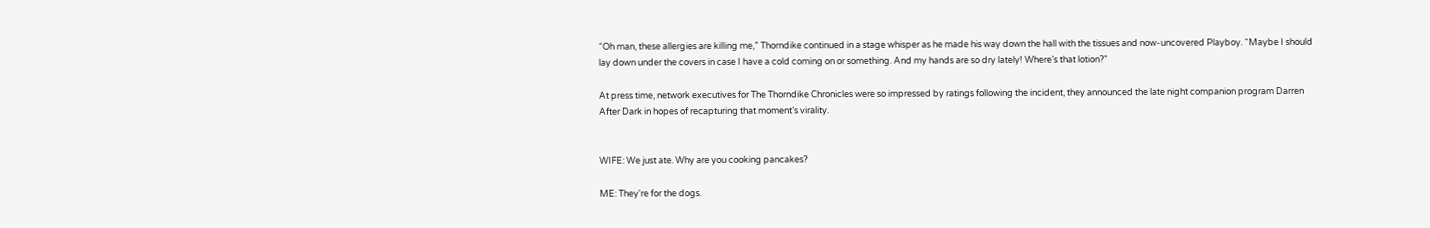“Oh man, these allergies are killing me,” Thorndike continued in a stage whisper as he made his way down the hall with the tissues and now-uncovered Playboy. “Maybe I should lay down under the covers in case I have a cold coming on or something. And my hands are so dry lately! Where’s that lotion?”

At press time, network executives for The Thorndike Chronicles were so impressed by ratings following the incident, they announced the late night companion program Darren After Dark in hopes of recapturing that moment’s virality.


WIFE: We just ate. Why are you cooking pancakes?

ME: They're for the dogs.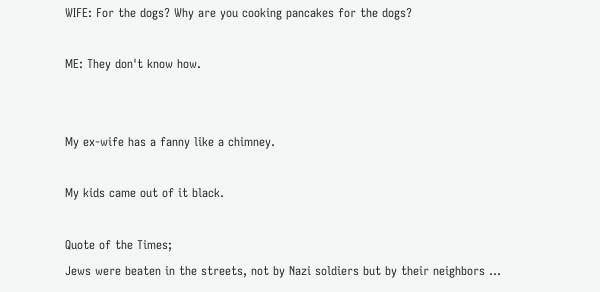WIFE: For the dogs? Why are you cooking pancakes for the dogs?

ME: They don't know how.


My ex-wife has a fanny like a chimney.

My kids came out of it black.

Quote of the Times;
Jews were beaten in the streets, not by Nazi soldiers but by their neighbors …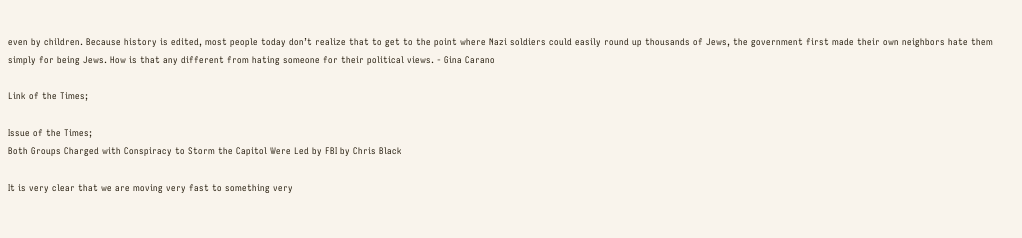even by children. Because history is edited, most people today don’t realize that to get to the point where Nazi soldiers could easily round up thousands of Jews, the government first made their own neighbors hate them simply for being Jews. How is that any different from hating someone for their political views. - Gina Carano

Link of the Times;

Issue of the Times;
Both Groups Charged with Conspiracy to Storm the Capitol Were Led by FBI by Chris Black

It is very clear that we are moving very fast to something very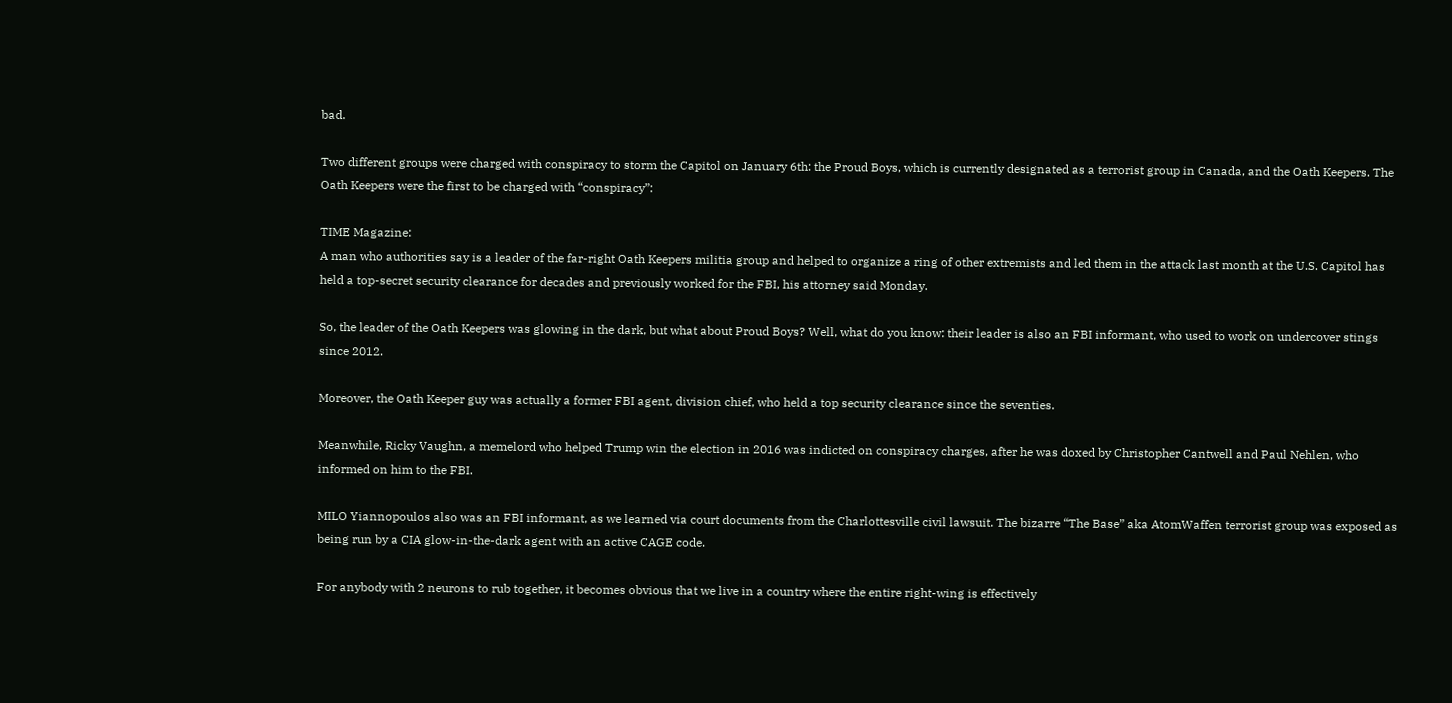bad.

Two different groups were charged with conspiracy to storm the Capitol on January 6th: the Proud Boys, which is currently designated as a terrorist group in Canada, and the Oath Keepers. The Oath Keepers were the first to be charged with “conspiracy”:

TIME Magazine:
A man who authorities say is a leader of the far-right Oath Keepers militia group and helped to organize a ring of other extremists and led them in the attack last month at the U.S. Capitol has held a top-secret security clearance for decades and previously worked for the FBI, his attorney said Monday.

So, the leader of the Oath Keepers was glowing in the dark, but what about Proud Boys? Well, what do you know: their leader is also an FBI informant, who used to work on undercover stings since 2012.

Moreover, the Oath Keeper guy was actually a former FBI agent, division chief, who held a top security clearance since the seventies.

Meanwhile, Ricky Vaughn, a memelord who helped Trump win the election in 2016 was indicted on conspiracy charges, after he was doxed by Christopher Cantwell and Paul Nehlen, who informed on him to the FBI.

MILO Yiannopoulos also was an FBI informant, as we learned via court documents from the Charlottesville civil lawsuit. The bizarre “The Base” aka AtomWaffen terrorist group was exposed as being run by a CIA glow-in-the-dark agent with an active CAGE code.

For anybody with 2 neurons to rub together, it becomes obvious that we live in a country where the entire right-wing is effectively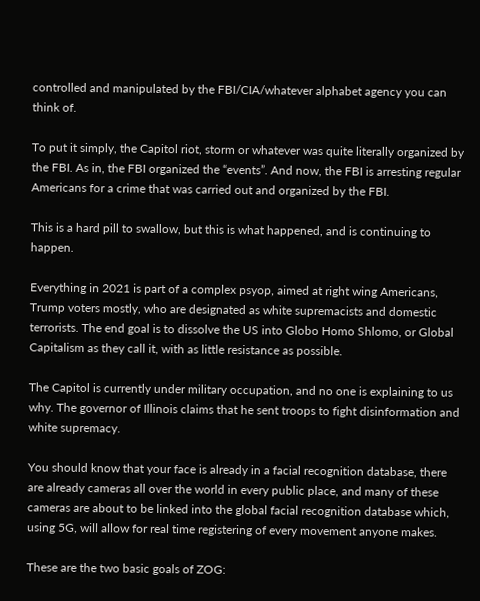controlled and manipulated by the FBI/CIA/whatever alphabet agency you can think of.

To put it simply, the Capitol riot, storm or whatever was quite literally organized by the FBI. As in, the FBI organized the “events”. And now, the FBI is arresting regular Americans for a crime that was carried out and organized by the FBI.

This is a hard pill to swallow, but this is what happened, and is continuing to happen.

Everything in 2021 is part of a complex psyop, aimed at right wing Americans, Trump voters mostly, who are designated as white supremacists and domestic terrorists. The end goal is to dissolve the US into Globo Homo Shlomo, or Global Capitalism as they call it, with as little resistance as possible.

The Capitol is currently under military occupation, and no one is explaining to us why. The governor of Illinois claims that he sent troops to fight disinformation and white supremacy.

You should know that your face is already in a facial recognition database, there are already cameras all over the world in every public place, and many of these cameras are about to be linked into the global facial recognition database which, using 5G, will allow for real time registering of every movement anyone makes.

These are the two basic goals of ZOG: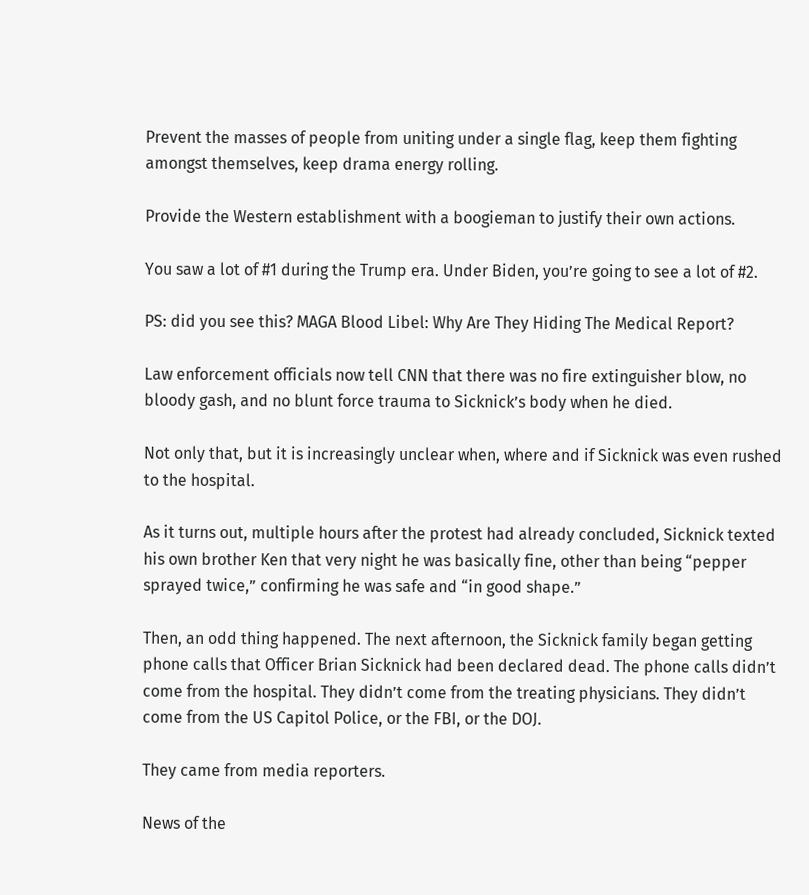Prevent the masses of people from uniting under a single flag, keep them fighting amongst themselves, keep drama energy rolling.

Provide the Western establishment with a boogieman to justify their own actions.

You saw a lot of #1 during the Trump era. Under Biden, you’re going to see a lot of #2.

PS: did you see this? MAGA Blood Libel: Why Are They Hiding The Medical Report?

Law enforcement officials now tell CNN that there was no fire extinguisher blow, no bloody gash, and no blunt force trauma to Sicknick’s body when he died.

Not only that, but it is increasingly unclear when, where and if Sicknick was even rushed to the hospital.

As it turns out, multiple hours after the protest had already concluded, Sicknick texted his own brother Ken that very night he was basically fine, other than being “pepper sprayed twice,” confirming he was safe and “in good shape.”

Then, an odd thing happened. The next afternoon, the Sicknick family began getting phone calls that Officer Brian Sicknick had been declared dead. The phone calls didn’t come from the hospital. They didn’t come from the treating physicians. They didn’t come from the US Capitol Police, or the FBI, or the DOJ.

They came from media reporters.

News of the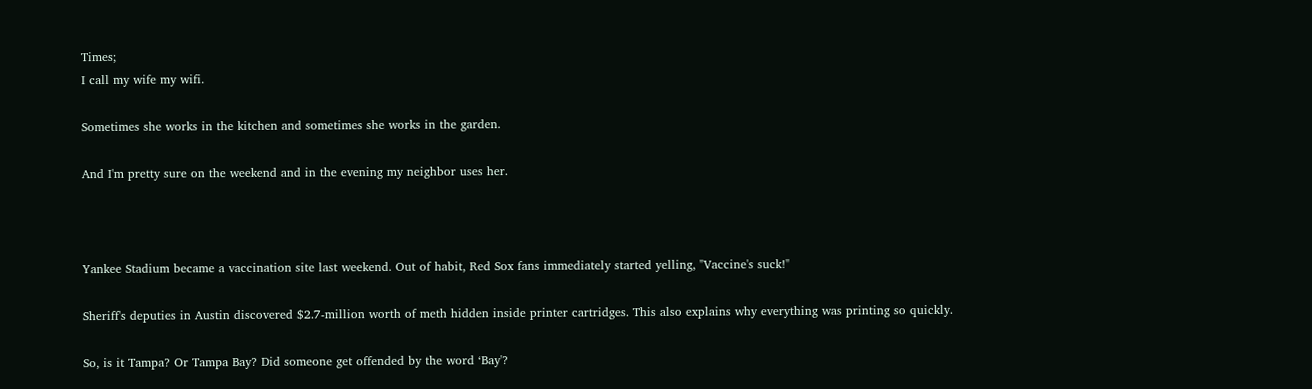Times;
I call my wife my wifi.

Sometimes she works in the kitchen and sometimes she works in the garden.

And I'm pretty sure on the weekend and in the evening my neighbor uses her.



Yankee Stadium became a vaccination site last weekend. Out of habit, Red Sox fans immediately started yelling, "Vaccine's suck!"

Sheriff's deputies in Austin discovered $2.7-million worth of meth hidden inside printer cartridges. This also explains why everything was printing so quickly.

So, is it Tampa? Or Tampa Bay? Did someone get offended by the word ‘Bay'?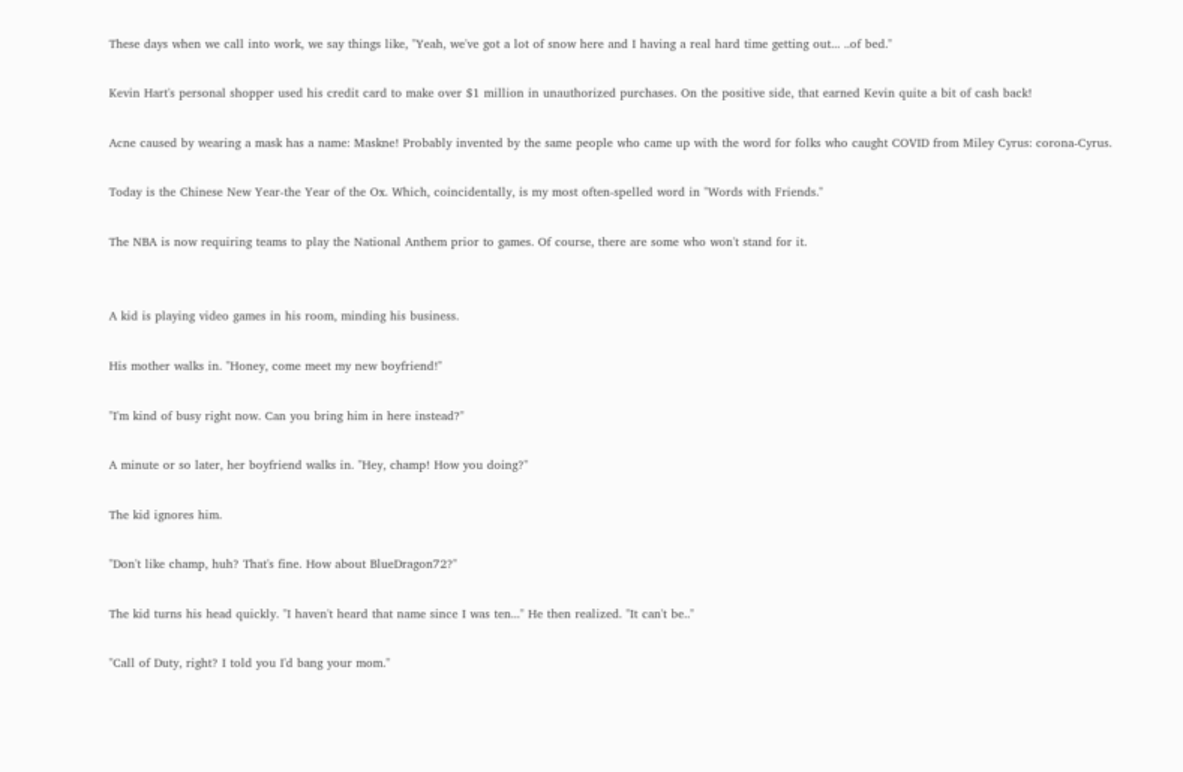These days when we call into work, we say things like, "Yeah, we've got a lot of snow here and I having a real hard time getting out... ..of bed."

Kevin Hart's personal shopper used his credit card to make over $1 million in unauthorized purchases. On the positive side, that earned Kevin quite a bit of cash back!

Acne caused by wearing a mask has a name: Maskne! Probably invented by the same people who came up with the word for folks who caught COVID from Miley Cyrus: corona-Cyrus.

Today is the Chinese New Year-the Year of the Ox. Which, coincidentally, is my most often-spelled word in "Words with Friends."

The NBA is now requiring teams to play the National Anthem prior to games. Of course, there are some who won't stand for it.


A kid is playing video games in his room, minding his business.

His mother walks in. "Honey, come meet my new boyfriend!"

"I'm kind of busy right now. Can you bring him in here instead?"

A minute or so later, her boyfriend walks in. "Hey, champ! How you doing?"

The kid ignores him.

"Don't like champ, huh? That's fine. How about BlueDragon72?"

The kid turns his head quickly. "I haven't heard that name since I was ten..." He then realized. "It can't be.."

"Call of Duty, right? I told you I'd bang your mom."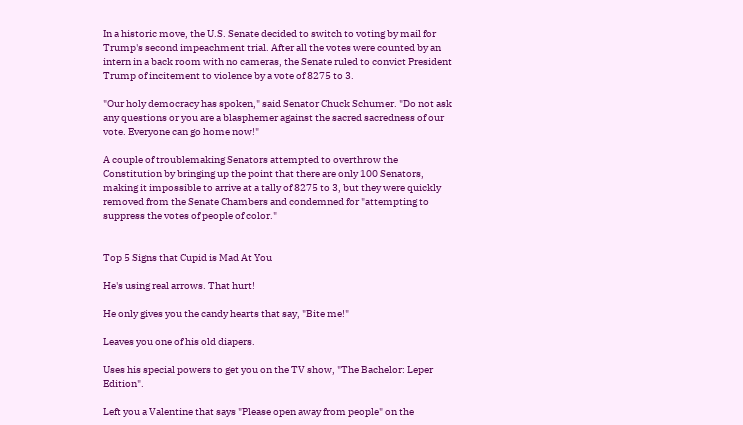In a historic move, the U.S. Senate decided to switch to voting by mail for Trump's second impeachment trial. After all the votes were counted by an intern in a back room with no cameras, the Senate ruled to convict President Trump of incitement to violence by a vote of 8275 to 3.

"Our holy democracy has spoken," said Senator Chuck Schumer. "Do not ask any questions or you are a blasphemer against the sacred sacredness of our vote. Everyone can go home now!"

A couple of troublemaking Senators attempted to overthrow the Constitution by bringing up the point that there are only 100 Senators, making it impossible to arrive at a tally of 8275 to 3, but they were quickly removed from the Senate Chambers and condemned for "attempting to suppress the votes of people of color."


Top 5 Signs that Cupid is Mad At You

He's using real arrows. That hurt!

He only gives you the candy hearts that say, "Bite me!"

Leaves you one of his old diapers.

Uses his special powers to get you on the TV show, "The Bachelor: Leper Edition".

Left you a Valentine that says "Please open away from people" on the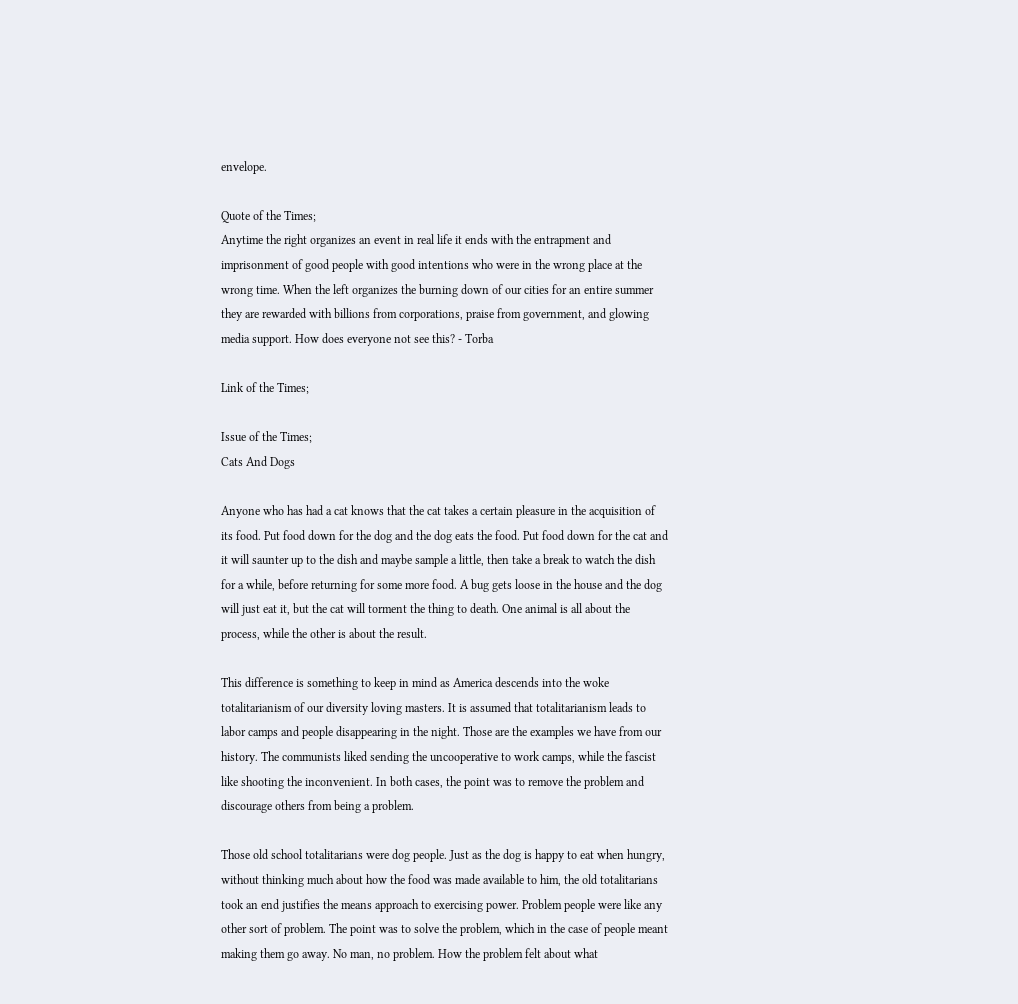envelope.

Quote of the Times;
Anytime the right organizes an event in real life it ends with the entrapment and imprisonment of good people with good intentions who were in the wrong place at the wrong time. When the left organizes the burning down of our cities for an entire summer they are rewarded with billions from corporations, praise from government, and glowing media support. How does everyone not see this? - Torba

Link of the Times;

Issue of the Times;
Cats And Dogs

Anyone who has had a cat knows that the cat takes a certain pleasure in the acquisition of its food. Put food down for the dog and the dog eats the food. Put food down for the cat and it will saunter up to the dish and maybe sample a little, then take a break to watch the dish for a while, before returning for some more food. A bug gets loose in the house and the dog will just eat it, but the cat will torment the thing to death. One animal is all about the process, while the other is about the result.

This difference is something to keep in mind as America descends into the woke totalitarianism of our diversity loving masters. It is assumed that totalitarianism leads to labor camps and people disappearing in the night. Those are the examples we have from our history. The communists liked sending the uncooperative to work camps, while the fascist like shooting the inconvenient. In both cases, the point was to remove the problem and discourage others from being a problem.

Those old school totalitarians were dog people. Just as the dog is happy to eat when hungry, without thinking much about how the food was made available to him, the old totalitarians took an end justifies the means approach to exercising power. Problem people were like any other sort of problem. The point was to solve the problem, which in the case of people meant making them go away. No man, no problem. How the problem felt about what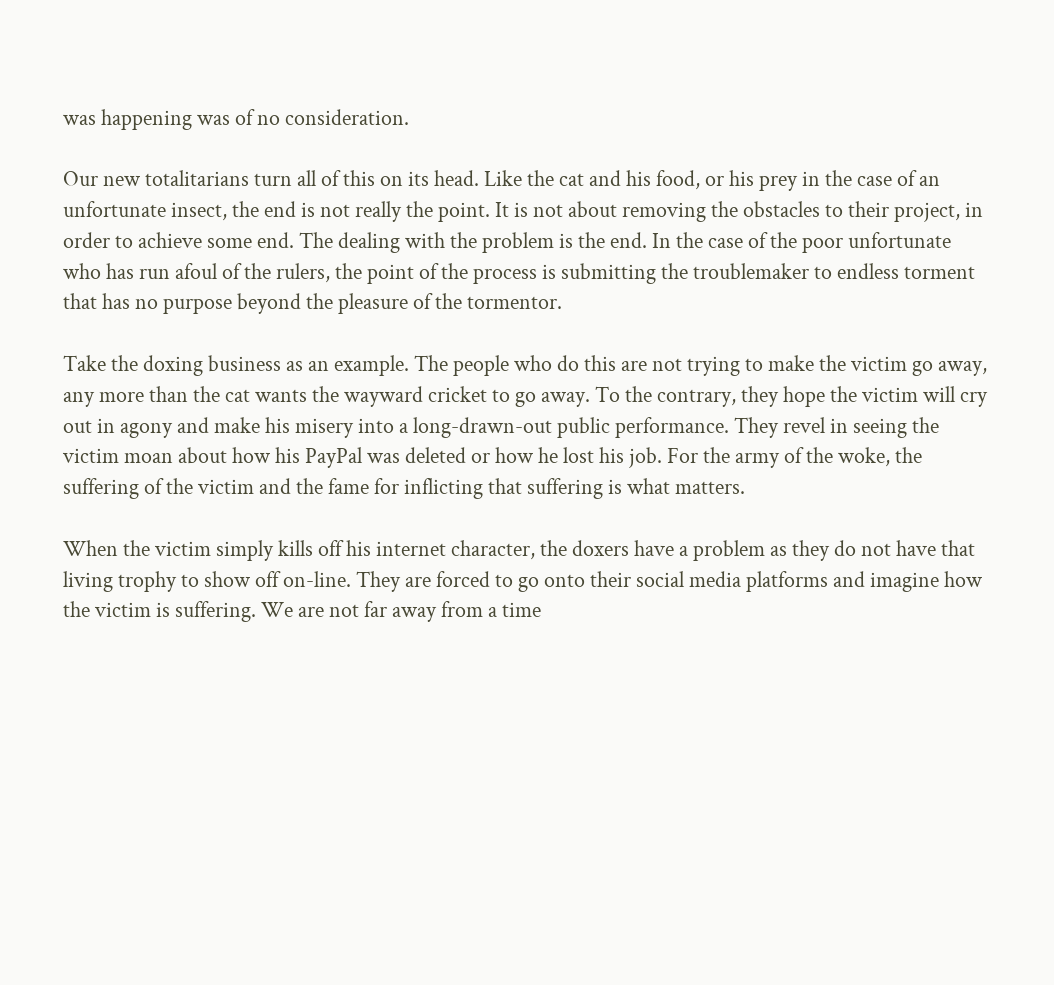was happening was of no consideration.

Our new totalitarians turn all of this on its head. Like the cat and his food, or his prey in the case of an unfortunate insect, the end is not really the point. It is not about removing the obstacles to their project, in order to achieve some end. The dealing with the problem is the end. In the case of the poor unfortunate who has run afoul of the rulers, the point of the process is submitting the troublemaker to endless torment that has no purpose beyond the pleasure of the tormentor.

Take the doxing business as an example. The people who do this are not trying to make the victim go away, any more than the cat wants the wayward cricket to go away. To the contrary, they hope the victim will cry out in agony and make his misery into a long-drawn-out public performance. They revel in seeing the victim moan about how his PayPal was deleted or how he lost his job. For the army of the woke, the suffering of the victim and the fame for inflicting that suffering is what matters.

When the victim simply kills off his internet character, the doxers have a problem as they do not have that living trophy to show off on-line. They are forced to go onto their social media platforms and imagine how the victim is suffering. We are not far away from a time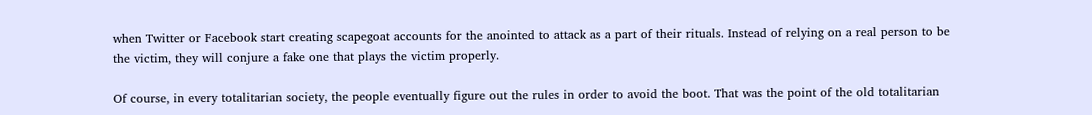when Twitter or Facebook start creating scapegoat accounts for the anointed to attack as a part of their rituals. Instead of relying on a real person to be the victim, they will conjure a fake one that plays the victim properly.

Of course, in every totalitarian society, the people eventually figure out the rules in order to avoid the boot. That was the point of the old totalitarian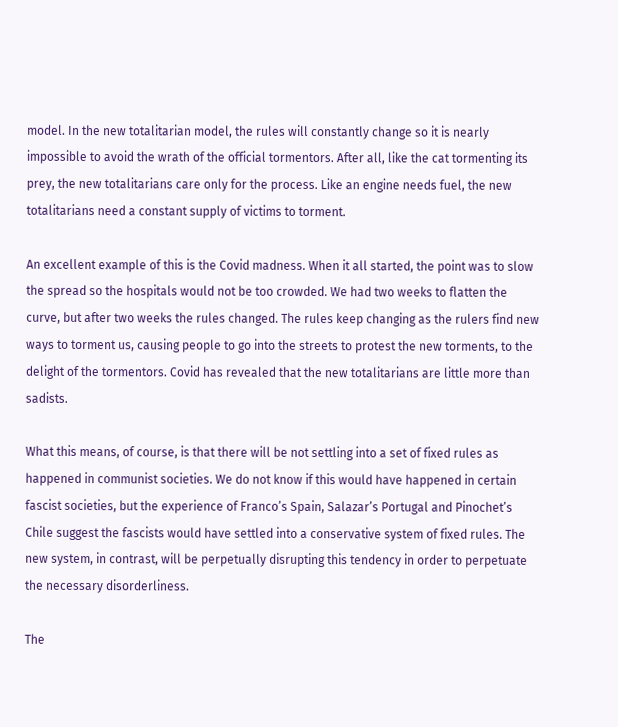model. In the new totalitarian model, the rules will constantly change so it is nearly impossible to avoid the wrath of the official tormentors. After all, like the cat tormenting its prey, the new totalitarians care only for the process. Like an engine needs fuel, the new totalitarians need a constant supply of victims to torment.

An excellent example of this is the Covid madness. When it all started, the point was to slow the spread so the hospitals would not be too crowded. We had two weeks to flatten the curve, but after two weeks the rules changed. The rules keep changing as the rulers find new ways to torment us, causing people to go into the streets to protest the new torments, to the delight of the tormentors. Covid has revealed that the new totalitarians are little more than sadists.

What this means, of course, is that there will be not settling into a set of fixed rules as happened in communist societies. We do not know if this would have happened in certain fascist societies, but the experience of Franco’s Spain, Salazar’s Portugal and Pinochet’s Chile suggest the fascists would have settled into a conservative system of fixed rules. The new system, in contrast, will be perpetually disrupting this tendency in order to perpetuate the necessary disorderliness.

The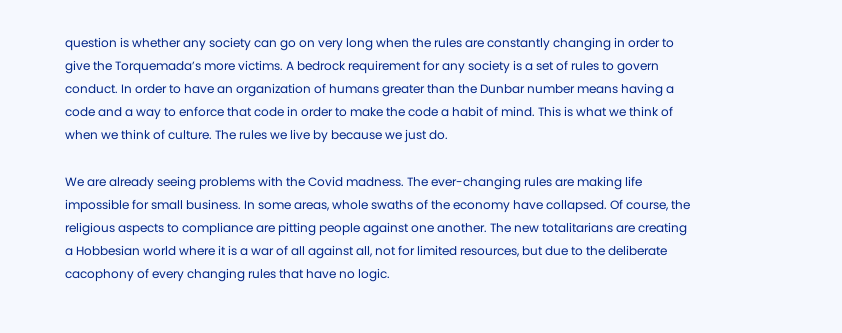question is whether any society can go on very long when the rules are constantly changing in order to give the Torquemada’s more victims. A bedrock requirement for any society is a set of rules to govern conduct. In order to have an organization of humans greater than the Dunbar number means having a code and a way to enforce that code in order to make the code a habit of mind. This is what we think of when we think of culture. The rules we live by because we just do.

We are already seeing problems with the Covid madness. The ever-changing rules are making life impossible for small business. In some areas, whole swaths of the economy have collapsed. Of course, the religious aspects to compliance are pitting people against one another. The new totalitarians are creating a Hobbesian world where it is a war of all against all, not for limited resources, but due to the deliberate cacophony of every changing rules that have no logic.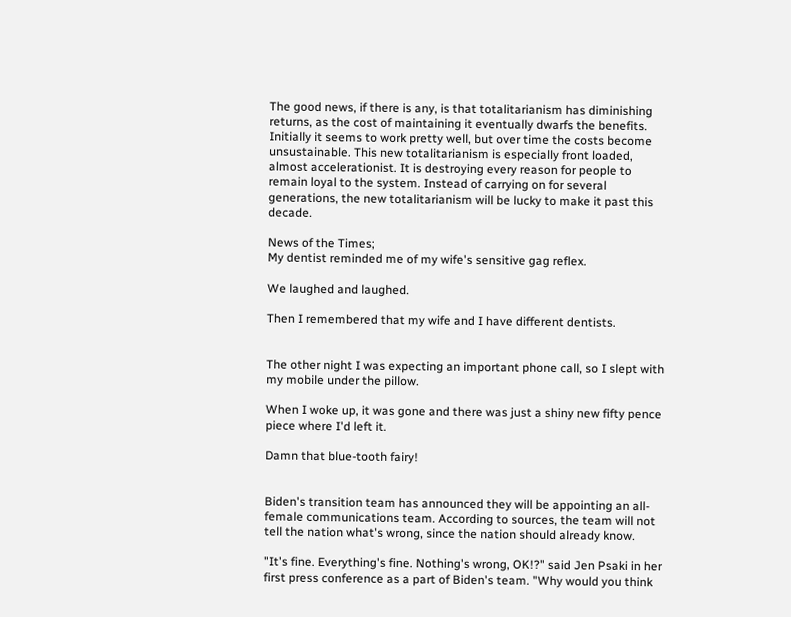The good news, if there is any, is that totalitarianism has diminishing returns, as the cost of maintaining it eventually dwarfs the benefits. Initially it seems to work pretty well, but over time the costs become unsustainable. This new totalitarianism is especially front loaded, almost accelerationist. It is destroying every reason for people to remain loyal to the system. Instead of carrying on for several generations, the new totalitarianism will be lucky to make it past this decade.

News of the Times;
My dentist reminded me of my wife's sensitive gag reflex.

We laughed and laughed.

Then I remembered that my wife and I have different dentists.


The other night I was expecting an important phone call, so I slept with my mobile under the pillow.

When I woke up, it was gone and there was just a shiny new fifty pence piece where I'd left it.

Damn that blue-tooth fairy!


Biden's transition team has announced they will be appointing an all-female communications team. According to sources, the team will not tell the nation what's wrong, since the nation should already know.

"It's fine. Everything's fine. Nothing's wrong, OK!?" said Jen Psaki in her first press conference as a part of Biden's team. "Why would you think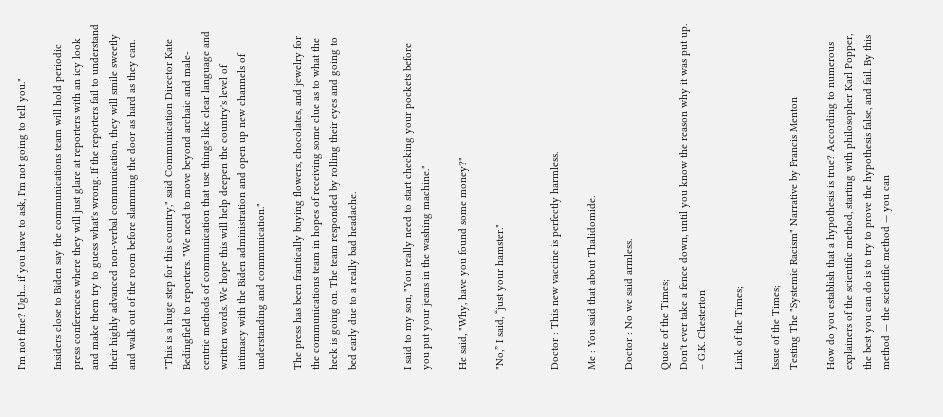I'm not fine? Ugh... if you have to ask, I'm not going to tell you."

Insiders close to Biden say the communications team will hold periodic press conferences where they will just glare at reporters with an icy look and make them try to guess what's wrong. If the reporters fail to understand their highly advanced non-verbal communication, they will smile sweetly and walk out of the room before slamming the door as hard as they can.

"This is a huge step for this country," said Communication Director Kate Bedingfield to reporters. "We need to move beyond archaic and male-centric methods of communication that use things like clear language and written words. We hope this will help deepen the country's level of intimacy with the Biden administration and open up new channels of understanding and communication."

The press has been frantically buying flowers, chocolates, and jewelry for the communications team in hopes of receiving some clue as to what the heck is going on. The team responded by rolling their eyes and going to bed early due to a really bad headache.


I said to my son, "You really need to start checking your pockets before you put your jeans in the washing machine."

He said, "Why, have you found some money?"

"No,” I said, “just your hamster."


Doctor : This new vaccine is perfectly harmless.

Me : You said that about Thalidomide.

Doctor : No we said armless.

Quote of the Times;
Don't ever take a fence down, until you know the reason why it was put up. – G.K. Chesterton

Link of the Times;

Issue of the Times;
Testing The "Systemic Racism" Narrative by Francis Menton

How do you establish that a hypothesis is true? According to numerous explainers of the scientific method, starting with philosopher Karl Popper, the best you can do is to try to prove the hypothesis false, and fail. By this method — the scientific method — you can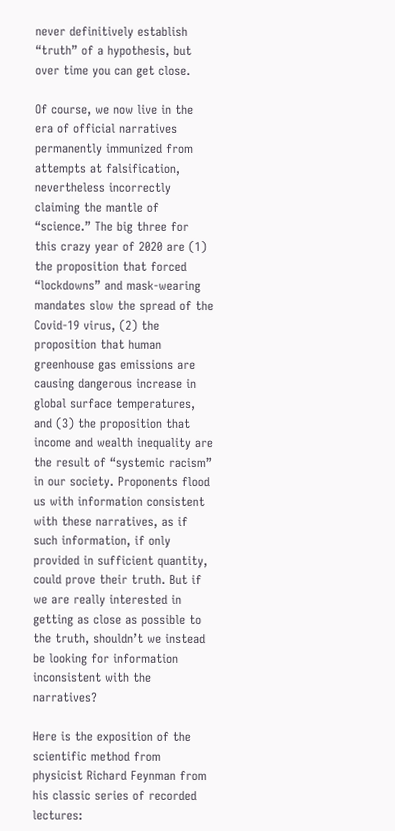never definitively establish “truth” of a hypothesis, but over time you can get close.

Of course, we now live in the era of official narratives permanently immunized from attempts at falsification, nevertheless incorrectly claiming the mantle of “science.” The big three for this crazy year of 2020 are (1) the proposition that forced “lockdowns” and mask-wearing mandates slow the spread of the Covid-19 virus, (2) the proposition that human greenhouse gas emissions are causing dangerous increase in global surface temperatures, and (3) the proposition that income and wealth inequality are the result of “systemic racism” in our society. Proponents flood us with information consistent with these narratives, as if such information, if only provided in sufficient quantity, could prove their truth. But if we are really interested in getting as close as possible to the truth, shouldn’t we instead be looking for information inconsistent with the narratives?

Here is the exposition of the scientific method from physicist Richard Feynman from his classic series of recorded lectures: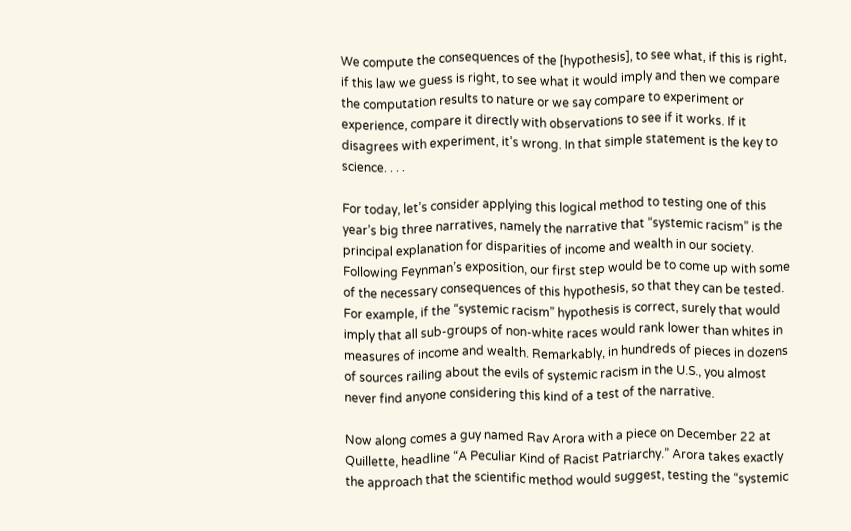We compute the consequences of the [hypothesis], to see what, if this is right, if this law we guess is right, to see what it would imply and then we compare the computation results to nature or we say compare to experiment or experience, compare it directly with observations to see if it works. If it disagrees with experiment, it’s wrong. In that simple statement is the key to science. . . .

For today, let’s consider applying this logical method to testing one of this year’s big three narratives, namely the narrative that “systemic racism” is the principal explanation for disparities of income and wealth in our society. Following Feynman’s exposition, our first step would be to come up with some of the necessary consequences of this hypothesis, so that they can be tested. For example, if the “systemic racism” hypothesis is correct, surely that would imply that all sub-groups of non-white races would rank lower than whites in measures of income and wealth. Remarkably, in hundreds of pieces in dozens of sources railing about the evils of systemic racism in the U.S., you almost never find anyone considering this kind of a test of the narrative.

Now along comes a guy named Rav Arora with a piece on December 22 at Quillette, headline “A Peculiar Kind of Racist Patriarchy.” Arora takes exactly the approach that the scientific method would suggest, testing the “systemic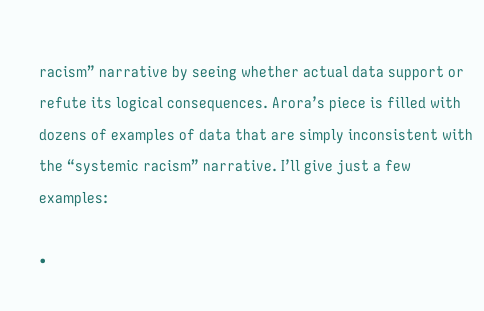racism” narrative by seeing whether actual data support or refute its logical consequences. Arora’s piece is filled with dozens of examples of data that are simply inconsistent with the “systemic racism” narrative. I’ll give just a few examples:

•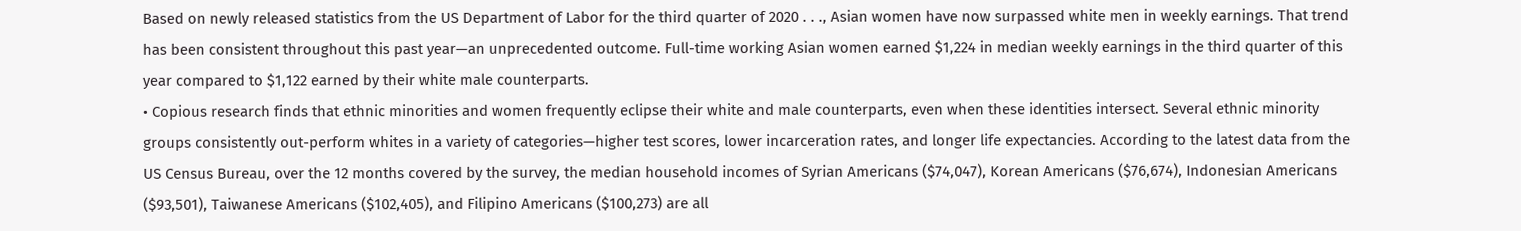Based on newly released statistics from the US Department of Labor for the third quarter of 2020 . . ., Asian women have now surpassed white men in weekly earnings. That trend has been consistent throughout this past year—an unprecedented outcome. Full-time working Asian women earned $1,224 in median weekly earnings in the third quarter of this year compared to $1,122 earned by their white male counterparts.
• Copious research finds that ethnic minorities and women frequently eclipse their white and male counterparts, even when these identities intersect. Several ethnic minority groups consistently out-perform whites in a variety of categories—higher test scores, lower incarceration rates, and longer life expectancies. According to the latest data from the US Census Bureau, over the 12 months covered by the survey, the median household incomes of Syrian Americans ($74,047), Korean Americans ($76,674), Indonesian Americans ($93,501), Taiwanese Americans ($102,405), and Filipino Americans ($100,273) are all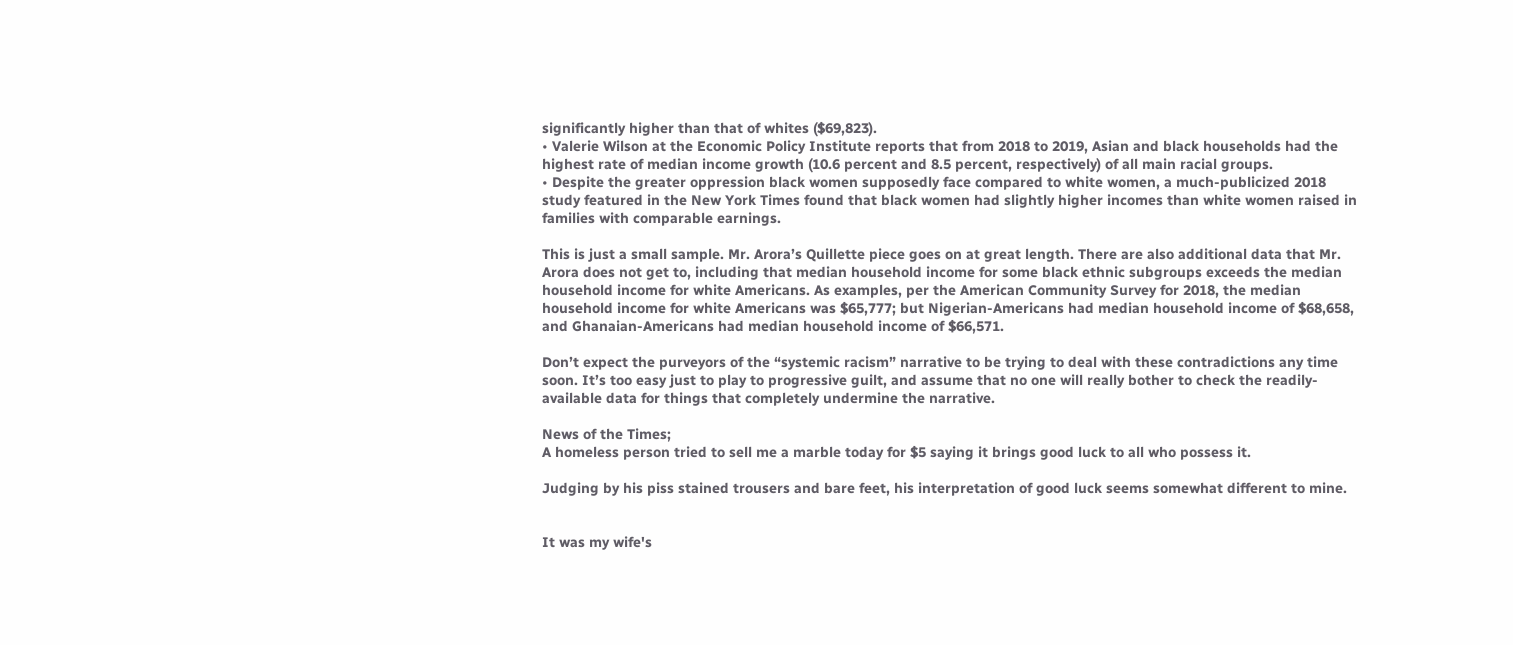significantly higher than that of whites ($69,823).
• Valerie Wilson at the Economic Policy Institute reports that from 2018 to 2019, Asian and black households had the highest rate of median income growth (10.6 percent and 8.5 percent, respectively) of all main racial groups.
• Despite the greater oppression black women supposedly face compared to white women, a much-publicized 2018 study featured in the New York Times found that black women had slightly higher incomes than white women raised in families with comparable earnings.

This is just a small sample. Mr. Arora’s Quillette piece goes on at great length. There are also additional data that Mr. Arora does not get to, including that median household income for some black ethnic subgroups exceeds the median household income for white Americans. As examples, per the American Community Survey for 2018, the median household income for white Americans was $65,777; but Nigerian-Americans had median household income of $68,658, and Ghanaian-Americans had median household income of $66,571.

Don’t expect the purveyors of the “systemic racism” narrative to be trying to deal with these contradictions any time soon. It’s too easy just to play to progressive guilt, and assume that no one will really bother to check the readily-available data for things that completely undermine the narrative.

News of the Times;
A homeless person tried to sell me a marble today for $5 saying it brings good luck to all who possess it.

Judging by his piss stained trousers and bare feet, his interpretation of good luck seems somewhat different to mine.


It was my wife's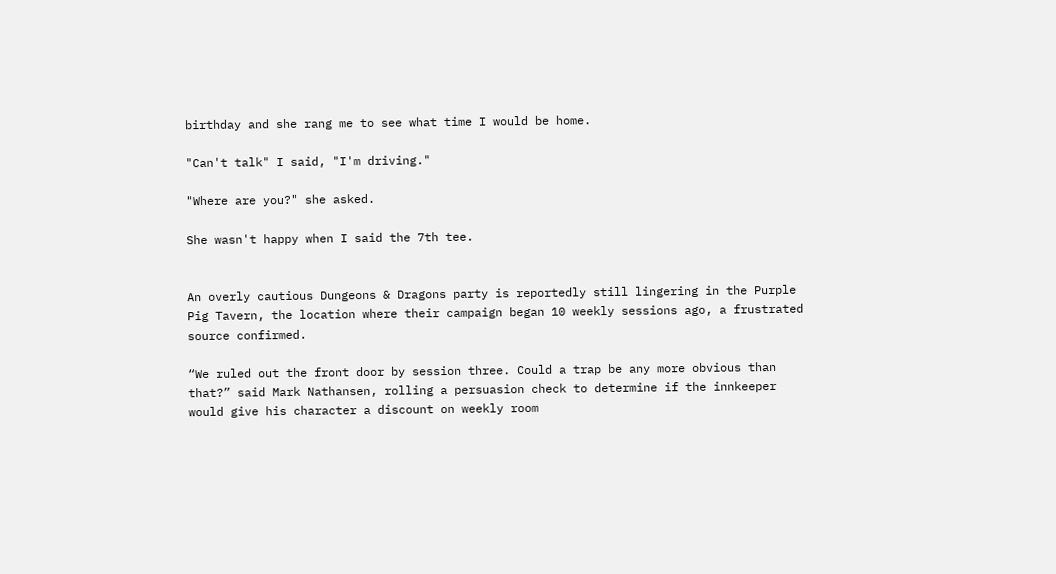birthday and she rang me to see what time I would be home.

"Can't talk" I said, "I'm driving."

"Where are you?" she asked.

She wasn't happy when I said the 7th tee.


An overly cautious Dungeons & Dragons party is reportedly still lingering in the Purple Pig Tavern, the location where their campaign began 10 weekly sessions ago, a frustrated source confirmed.

“We ruled out the front door by session three. Could a trap be any more obvious than that?” said Mark Nathansen, rolling a persuasion check to determine if the innkeeper would give his character a discount on weekly room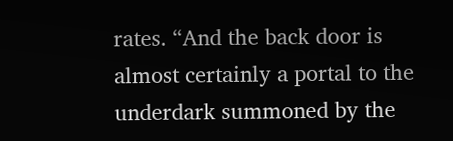rates. “And the back door is almost certainly a portal to the underdark summoned by the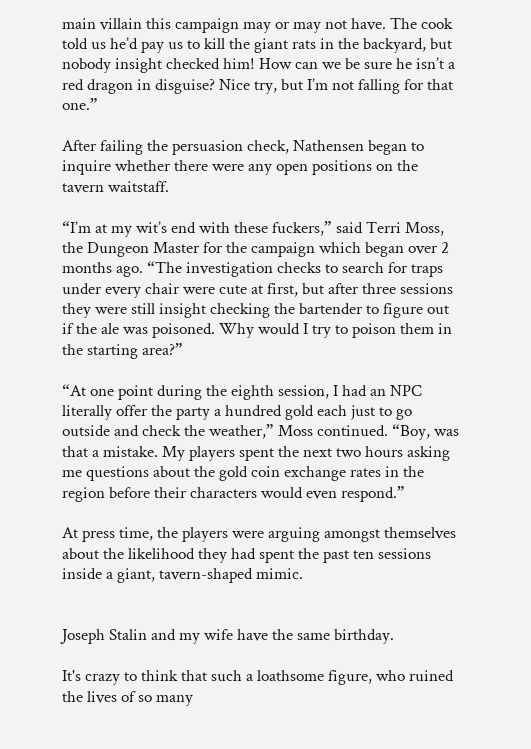main villain this campaign may or may not have. The cook told us he’d pay us to kill the giant rats in the backyard, but nobody insight checked him! How can we be sure he isn’t a red dragon in disguise? Nice try, but I’m not falling for that one.”

After failing the persuasion check, Nathensen began to inquire whether there were any open positions on the tavern waitstaff.

“I’m at my wit’s end with these fuckers,” said Terri Moss, the Dungeon Master for the campaign which began over 2 months ago. “The investigation checks to search for traps under every chair were cute at first, but after three sessions they were still insight checking the bartender to figure out if the ale was poisoned. Why would I try to poison them in the starting area?”

“At one point during the eighth session, I had an NPC literally offer the party a hundred gold each just to go outside and check the weather,” Moss continued. “Boy, was that a mistake. My players spent the next two hours asking me questions about the gold coin exchange rates in the region before their characters would even respond.”

At press time, the players were arguing amongst themselves about the likelihood they had spent the past ten sessions inside a giant, tavern-shaped mimic.


Joseph Stalin and my wife have the same birthday.

It's crazy to think that such a loathsome figure, who ruined the lives of so many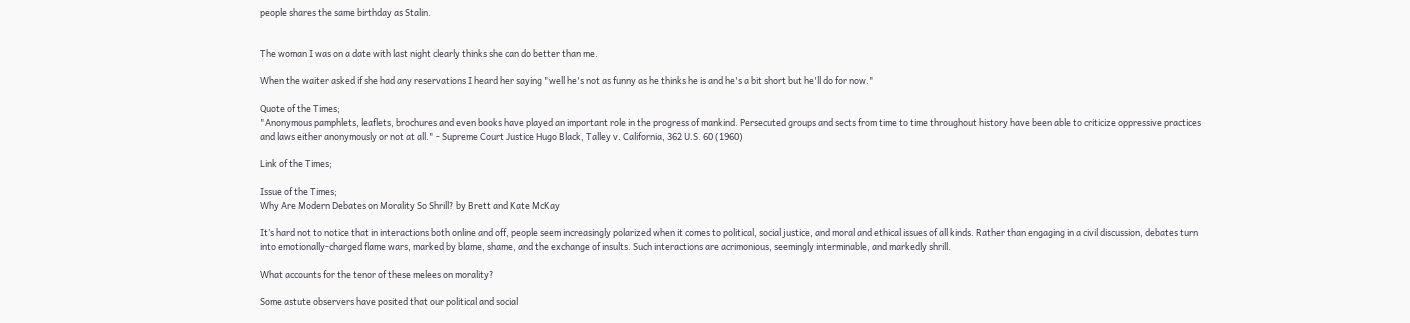people shares the same birthday as Stalin.


The woman I was on a date with last night clearly thinks she can do better than me.

When the waiter asked if she had any reservations I heard her saying "well he's not as funny as he thinks he is and he's a bit short but he'll do for now."

Quote of the Times;
"Anonymous pamphlets, leaflets, brochures and even books have played an important role in the progress of mankind. Persecuted groups and sects from time to time throughout history have been able to criticize oppressive practices and laws either anonymously or not at all." - Supreme Court Justice Hugo Black, Talley v. California, 362 U.S. 60 (1960)

Link of the Times;

Issue of the Times;
Why Are Modern Debates on Morality So Shrill? by Brett and Kate McKay

It’s hard not to notice that in interactions both online and off, people seem increasingly polarized when it comes to political, social justice, and moral and ethical issues of all kinds. Rather than engaging in a civil discussion, debates turn into emotionally-charged flame wars, marked by blame, shame, and the exchange of insults. Such interactions are acrimonious, seemingly interminable, and markedly shrill.

What accounts for the tenor of these melees on morality?

Some astute observers have posited that our political and social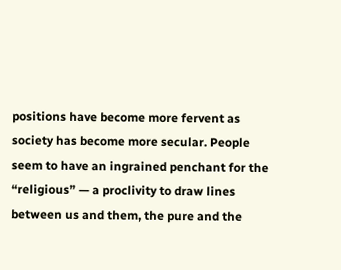positions have become more fervent as society has become more secular. People seem to have an ingrained penchant for the “religious” — a proclivity to draw lines between us and them, the pure and the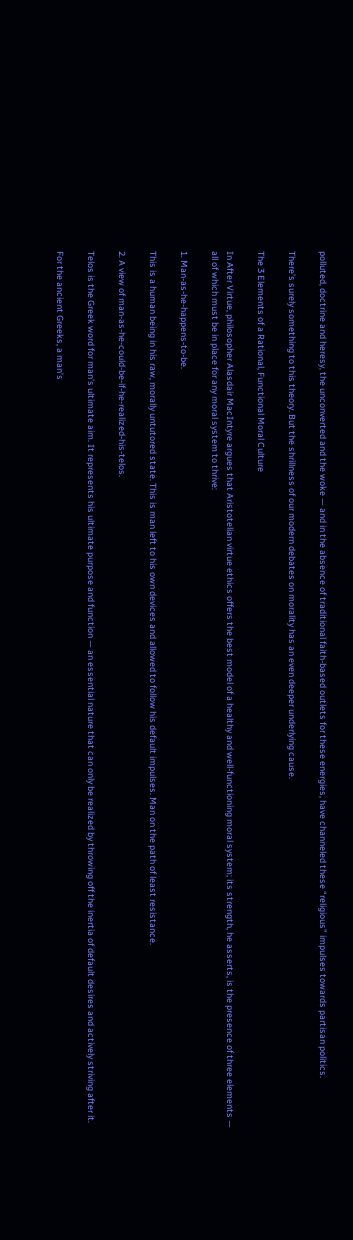polluted, doctrine and heresy, the unconverted and the woke — and in the absence of traditional faith-based outlets for these energies, have channeled these “religious” impulses towards partisan politics.

There’s surely something to this theory. But the shrillness of our modern debates on morality has an even deeper underlying cause.

The 3 Elements of a Rational, Functional Moral Culture

In After Virtue, philosopher Alasdair MacIntyre argues that Aristotelian virtue ethics offers the best model of a healthy and well-functioning moral system; its strength, he asserts, is the presence of three elements — all of which must be in place for any moral system to thrive:

1. Man-as-he-happens-to-be.

This is a human being in his raw, morally untutored state. This is man left to his own devices and allowed to follow his default impulses. Man on the path of least resistance.

2. A view of man-as-he-could-be-if-he-realized-his-telos.

Telos is the Greek word for man’s ultimate aim. It represents his ultimate purpose and function — an essential nature that can only be realized by throwing off the inertia of default desires and actively striving after it.

For the ancient Greeks, a man’s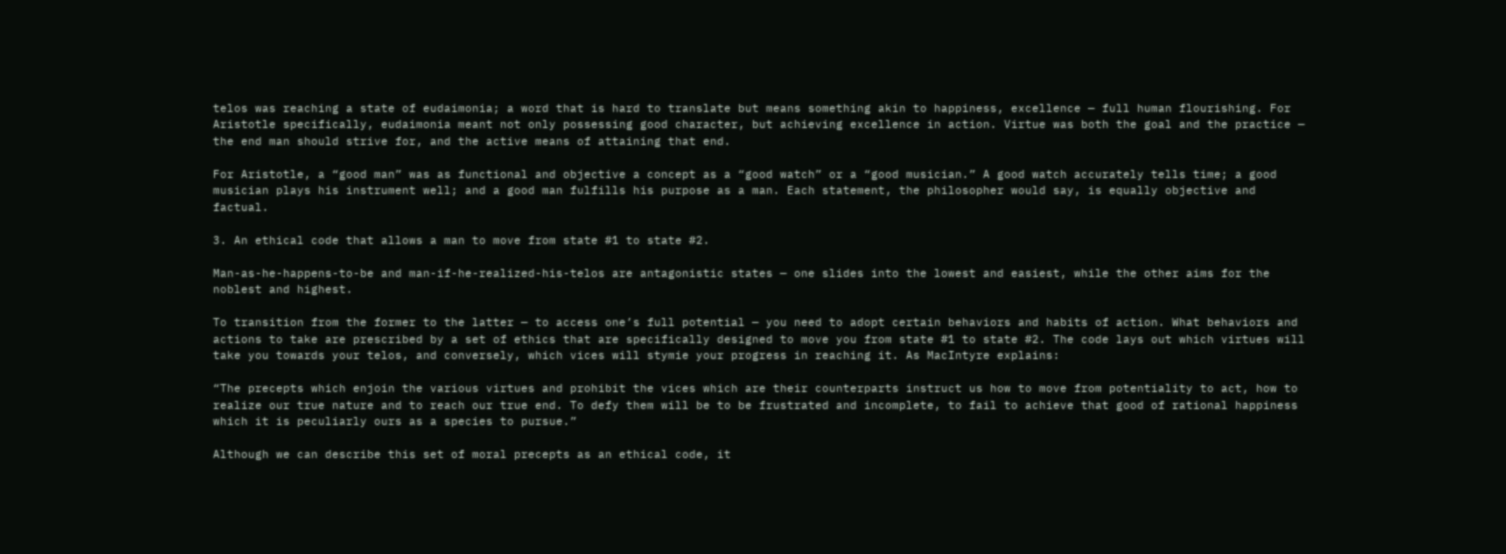telos was reaching a state of eudaimonia; a word that is hard to translate but means something akin to happiness, excellence — full human flourishing. For Aristotle specifically, eudaimonia meant not only possessing good character, but achieving excellence in action. Virtue was both the goal and the practice — the end man should strive for, and the active means of attaining that end.

For Aristotle, a “good man” was as functional and objective a concept as a “good watch” or a “good musician.” A good watch accurately tells time; a good musician plays his instrument well; and a good man fulfills his purpose as a man. Each statement, the philosopher would say, is equally objective and factual.

3. An ethical code that allows a man to move from state #1 to state #2.

Man-as-he-happens-to-be and man-if-he-realized-his-telos are antagonistic states — one slides into the lowest and easiest, while the other aims for the noblest and highest.

To transition from the former to the latter — to access one’s full potential — you need to adopt certain behaviors and habits of action. What behaviors and actions to take are prescribed by a set of ethics that are specifically designed to move you from state #1 to state #2. The code lays out which virtues will take you towards your telos, and conversely, which vices will stymie your progress in reaching it. As MacIntyre explains:

“The precepts which enjoin the various virtues and prohibit the vices which are their counterparts instruct us how to move from potentiality to act, how to realize our true nature and to reach our true end. To defy them will be to be frustrated and incomplete, to fail to achieve that good of rational happiness which it is peculiarly ours as a species to pursue.”

Although we can describe this set of moral precepts as an ethical code, it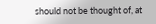should not be thought of, at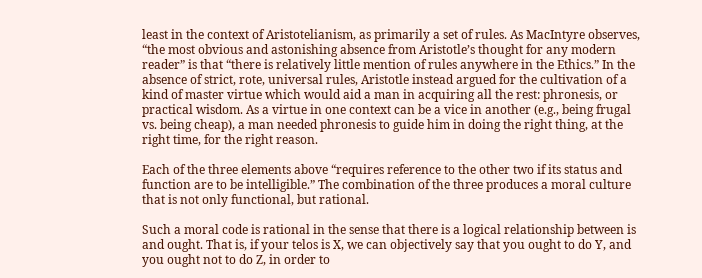least in the context of Aristotelianism, as primarily a set of rules. As MacIntyre observes, “the most obvious and astonishing absence from Aristotle’s thought for any modern reader” is that “there is relatively little mention of rules anywhere in the Ethics.” In the absence of strict, rote, universal rules, Aristotle instead argued for the cultivation of a kind of master virtue which would aid a man in acquiring all the rest: phronesis, or practical wisdom. As a virtue in one context can be a vice in another (e.g., being frugal vs. being cheap), a man needed phronesis to guide him in doing the right thing, at the right time, for the right reason.

Each of the three elements above “requires reference to the other two if its status and function are to be intelligible.” The combination of the three produces a moral culture that is not only functional, but rational.

Such a moral code is rational in the sense that there is a logical relationship between is and ought. That is, if your telos is X, we can objectively say that you ought to do Y, and you ought not to do Z, in order to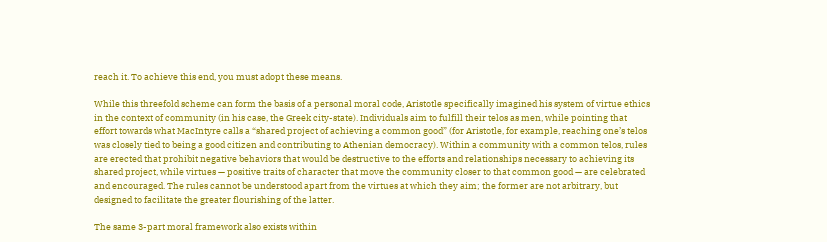reach it. To achieve this end, you must adopt these means.

While this threefold scheme can form the basis of a personal moral code, Aristotle specifically imagined his system of virtue ethics in the context of community (in his case, the Greek city-state). Individuals aim to fulfill their telos as men, while pointing that effort towards what MacIntyre calls a “shared project of achieving a common good” (for Aristotle, for example, reaching one’s telos was closely tied to being a good citizen and contributing to Athenian democracy). Within a community with a common telos, rules are erected that prohibit negative behaviors that would be destructive to the efforts and relationships necessary to achieving its shared project, while virtues — positive traits of character that move the community closer to that common good — are celebrated and encouraged. The rules cannot be understood apart from the virtues at which they aim; the former are not arbitrary, but designed to facilitate the greater flourishing of the latter.

The same 3-part moral framework also exists within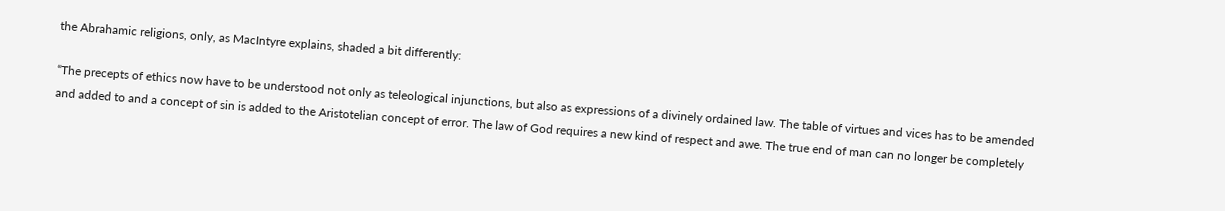the Abrahamic religions, only, as MacIntyre explains, shaded a bit differently:

“The precepts of ethics now have to be understood not only as teleological injunctions, but also as expressions of a divinely ordained law. The table of virtues and vices has to be amended and added to and a concept of sin is added to the Aristotelian concept of error. The law of God requires a new kind of respect and awe. The true end of man can no longer be completely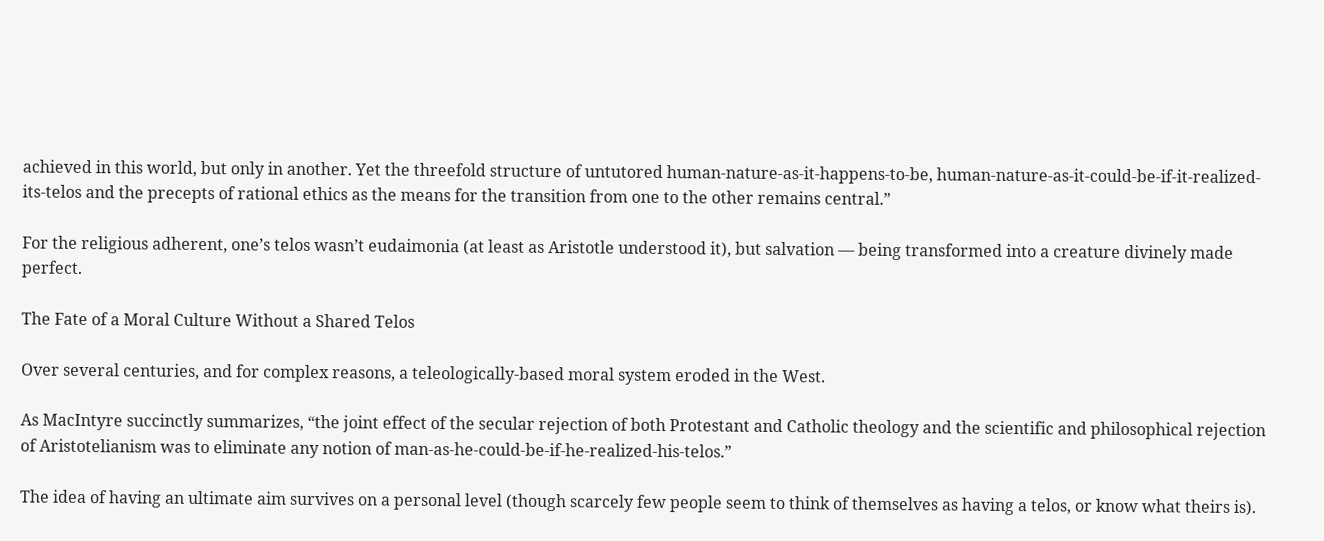achieved in this world, but only in another. Yet the threefold structure of untutored human-nature-as-it-happens-to-be, human-nature-as-it-could-be-if-it-realized-its-telos and the precepts of rational ethics as the means for the transition from one to the other remains central.”

For the religious adherent, one’s telos wasn’t eudaimonia (at least as Aristotle understood it), but salvation — being transformed into a creature divinely made perfect.

The Fate of a Moral Culture Without a Shared Telos

Over several centuries, and for complex reasons, a teleologically-based moral system eroded in the West.

As MacIntyre succinctly summarizes, “the joint effect of the secular rejection of both Protestant and Catholic theology and the scientific and philosophical rejection of Aristotelianism was to eliminate any notion of man-as-he-could-be-if-he-realized-his-telos.”

The idea of having an ultimate aim survives on a personal level (though scarcely few people seem to think of themselves as having a telos, or know what theirs is).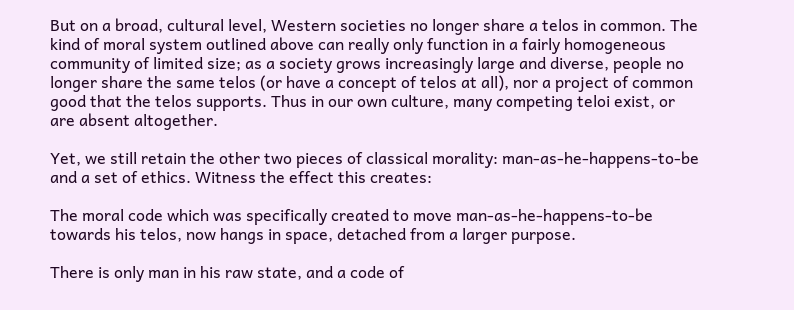But on a broad, cultural level, Western societies no longer share a telos in common. The kind of moral system outlined above can really only function in a fairly homogeneous community of limited size; as a society grows increasingly large and diverse, people no longer share the same telos (or have a concept of telos at all), nor a project of common good that the telos supports. Thus in our own culture, many competing teloi exist, or are absent altogether.

Yet, we still retain the other two pieces of classical morality: man-as-he-happens-to-be and a set of ethics. Witness the effect this creates:

The moral code which was specifically created to move man-as-he-happens-to-be towards his telos, now hangs in space, detached from a larger purpose.

There is only man in his raw state, and a code of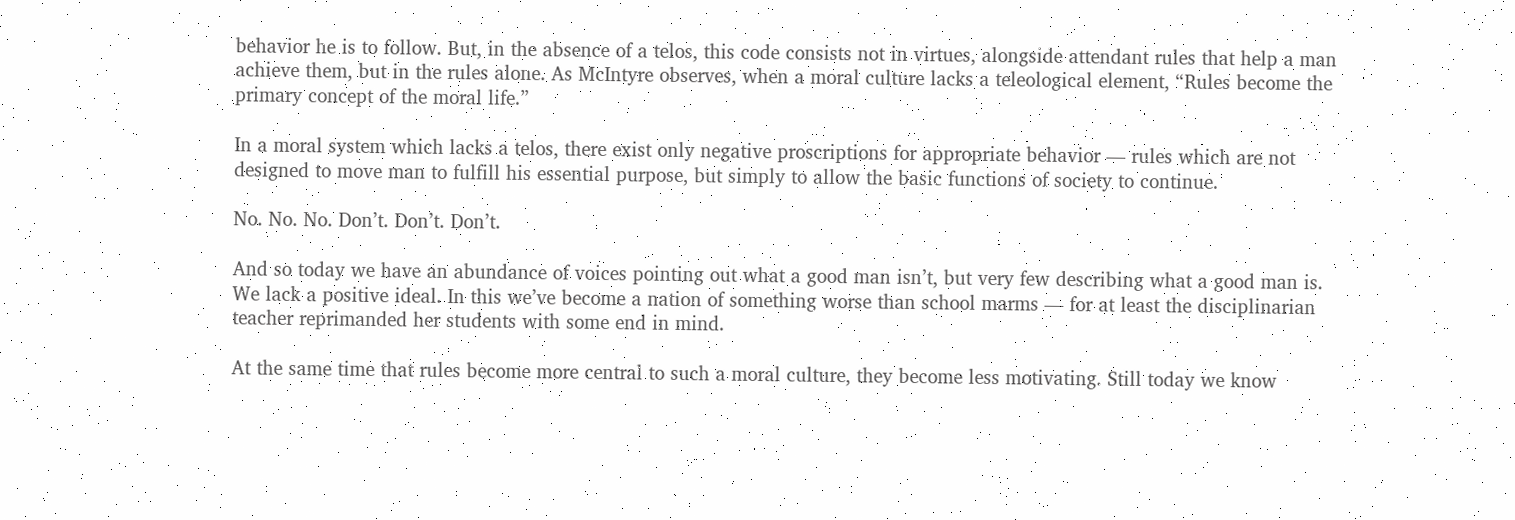behavior he is to follow. But, in the absence of a telos, this code consists not in virtues, alongside attendant rules that help a man achieve them, but in the rules alone. As McIntyre observes, when a moral culture lacks a teleological element, “Rules become the primary concept of the moral life.”

In a moral system which lacks a telos, there exist only negative proscriptions for appropriate behavior — rules which are not designed to move man to fulfill his essential purpose, but simply to allow the basic functions of society to continue.

No. No. No. Don’t. Don’t. Don’t.

And so today we have an abundance of voices pointing out what a good man isn’t, but very few describing what a good man is. We lack a positive ideal. In this we’ve become a nation of something worse than school marms — for at least the disciplinarian teacher reprimanded her students with some end in mind.

At the same time that rules become more central to such a moral culture, they become less motivating. Still today we know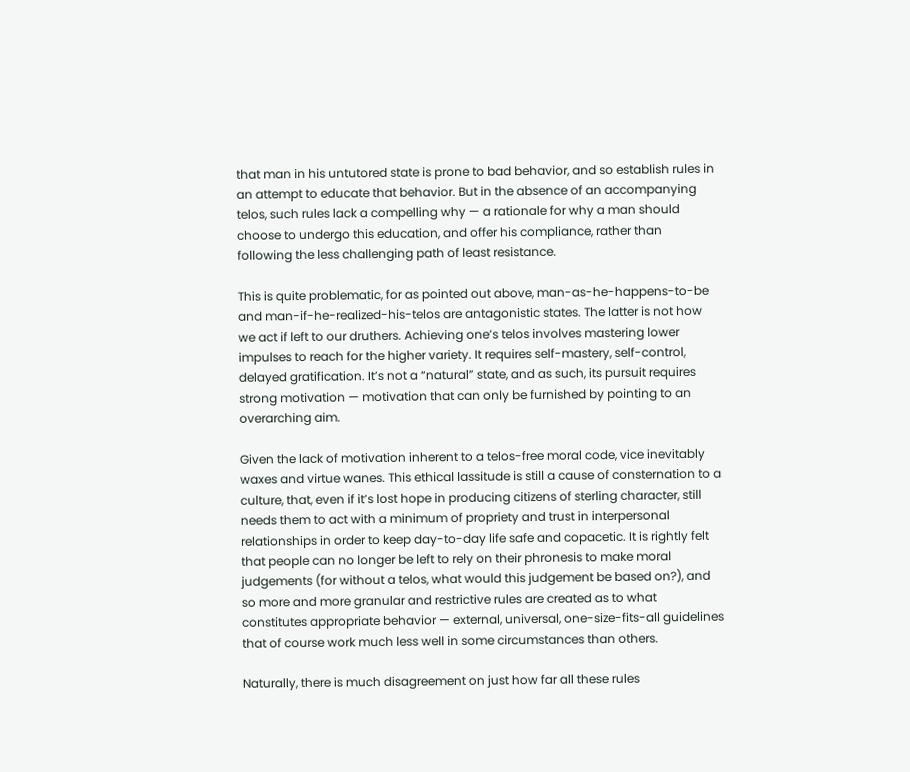that man in his untutored state is prone to bad behavior, and so establish rules in an attempt to educate that behavior. But in the absence of an accompanying telos, such rules lack a compelling why — a rationale for why a man should choose to undergo this education, and offer his compliance, rather than following the less challenging path of least resistance.

This is quite problematic, for as pointed out above, man-as-he-happens-to-be and man-if-he-realized-his-telos are antagonistic states. The latter is not how we act if left to our druthers. Achieving one’s telos involves mastering lower impulses to reach for the higher variety. It requires self-mastery, self-control, delayed gratification. It’s not a “natural” state, and as such, its pursuit requires strong motivation — motivation that can only be furnished by pointing to an overarching aim.

Given the lack of motivation inherent to a telos-free moral code, vice inevitably waxes and virtue wanes. This ethical lassitude is still a cause of consternation to a culture, that, even if it’s lost hope in producing citizens of sterling character, still needs them to act with a minimum of propriety and trust in interpersonal relationships in order to keep day-to-day life safe and copacetic. It is rightly felt that people can no longer be left to rely on their phronesis to make moral judgements (for without a telos, what would this judgement be based on?), and so more and more granular and restrictive rules are created as to what constitutes appropriate behavior — external, universal, one-size-fits-all guidelines that of course work much less well in some circumstances than others.

Naturally, there is much disagreement on just how far all these rules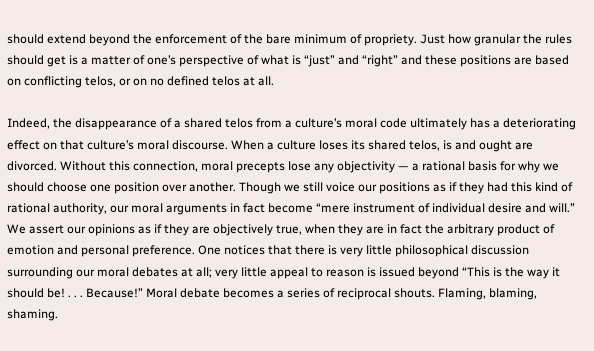should extend beyond the enforcement of the bare minimum of propriety. Just how granular the rules should get is a matter of one’s perspective of what is “just” and “right” and these positions are based on conflicting telos, or on no defined telos at all.

Indeed, the disappearance of a shared telos from a culture’s moral code ultimately has a deteriorating effect on that culture’s moral discourse. When a culture loses its shared telos, is and ought are divorced. Without this connection, moral precepts lose any objectivity — a rational basis for why we should choose one position over another. Though we still voice our positions as if they had this kind of rational authority, our moral arguments in fact become “mere instrument of individual desire and will.” We assert our opinions as if they are objectively true, when they are in fact the arbitrary product of emotion and personal preference. One notices that there is very little philosophical discussion surrounding our moral debates at all; very little appeal to reason is issued beyond “This is the way it should be! . . . Because!” Moral debate becomes a series of reciprocal shouts. Flaming, blaming, shaming.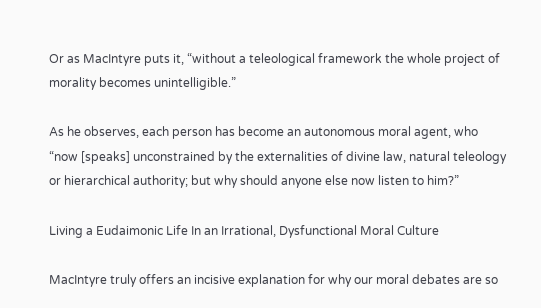Or as MacIntyre puts it, “without a teleological framework the whole project of morality becomes unintelligible.”

As he observes, each person has become an autonomous moral agent, who “now [speaks] unconstrained by the externalities of divine law, natural teleology or hierarchical authority; but why should anyone else now listen to him?”

Living a Eudaimonic Life In an Irrational, Dysfunctional Moral Culture

MacIntyre truly offers an incisive explanation for why our moral debates are so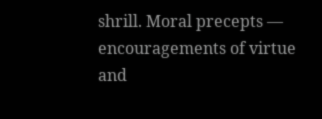shrill. Moral precepts — encouragements of virtue and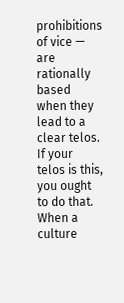prohibitions of vice — are rationally based when they lead to a clear telos. If your telos is this, you ought to do that. When a culture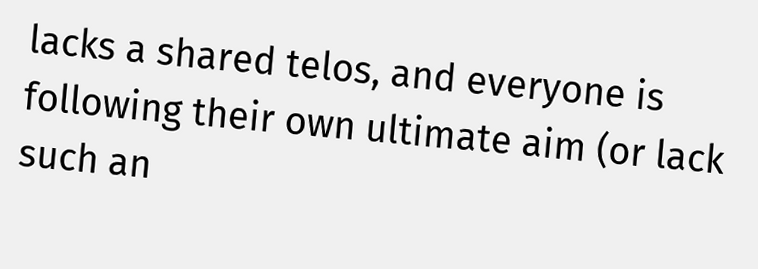lacks a shared telos, and everyone is following their own ultimate aim (or lack such an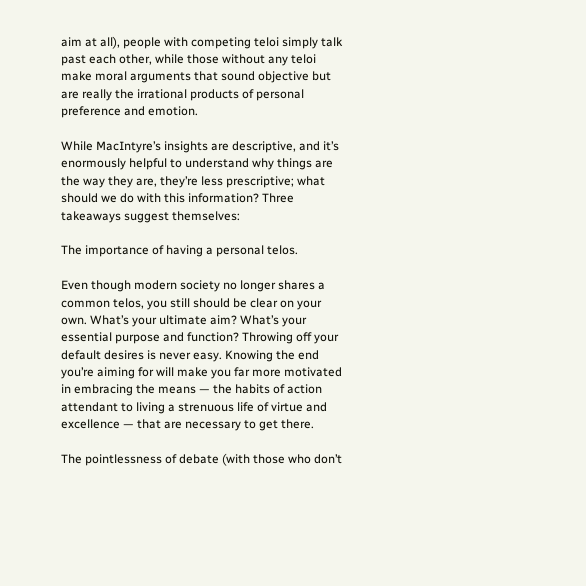aim at all), people with competing teloi simply talk past each other, while those without any teloi make moral arguments that sound objective but are really the irrational products of personal preference and emotion.

While MacIntyre’s insights are descriptive, and it’s enormously helpful to understand why things are the way they are, they’re less prescriptive; what should we do with this information? Three takeaways suggest themselves:

The importance of having a personal telos.

Even though modern society no longer shares a common telos, you still should be clear on your own. What’s your ultimate aim? What’s your essential purpose and function? Throwing off your default desires is never easy. Knowing the end you’re aiming for will make you far more motivated in embracing the means — the habits of action attendant to living a strenuous life of virtue and excellence — that are necessary to get there.

The pointlessness of debate (with those who don’t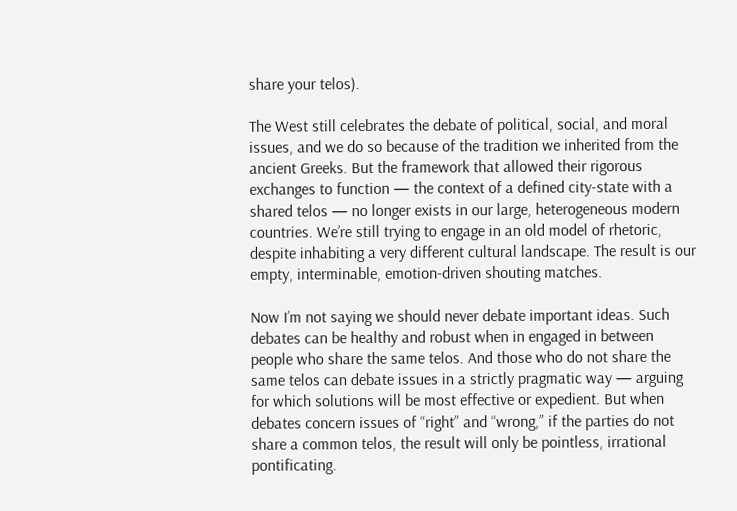share your telos).

The West still celebrates the debate of political, social, and moral issues, and we do so because of the tradition we inherited from the ancient Greeks. But the framework that allowed their rigorous exchanges to function — the context of a defined city-state with a shared telos — no longer exists in our large, heterogeneous modern countries. We’re still trying to engage in an old model of rhetoric, despite inhabiting a very different cultural landscape. The result is our empty, interminable, emotion-driven shouting matches.

Now I’m not saying we should never debate important ideas. Such debates can be healthy and robust when in engaged in between people who share the same telos. And those who do not share the same telos can debate issues in a strictly pragmatic way — arguing for which solutions will be most effective or expedient. But when debates concern issues of “right” and “wrong,” if the parties do not share a common telos, the result will only be pointless, irrational pontificating.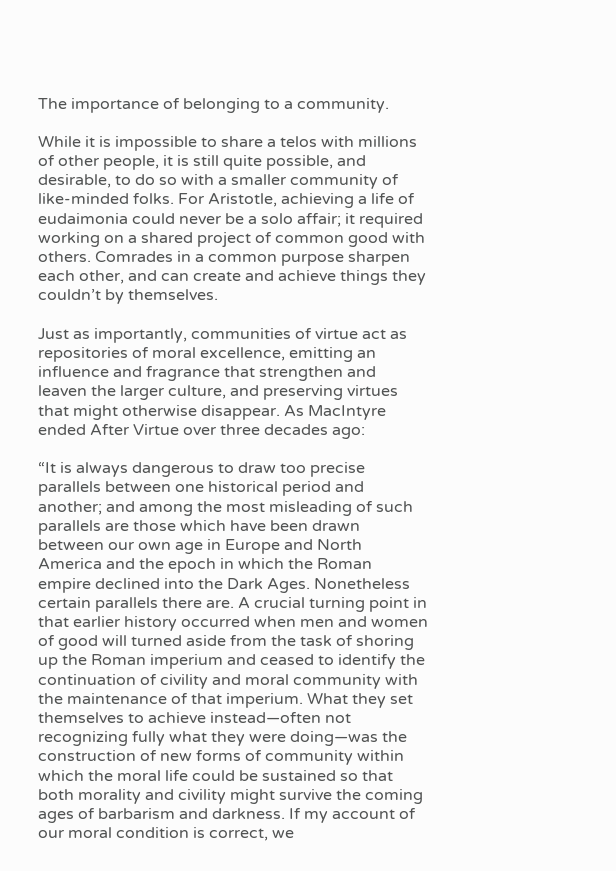The importance of belonging to a community.

While it is impossible to share a telos with millions of other people, it is still quite possible, and desirable, to do so with a smaller community of like-minded folks. For Aristotle, achieving a life of eudaimonia could never be a solo affair; it required working on a shared project of common good with others. Comrades in a common purpose sharpen each other, and can create and achieve things they couldn’t by themselves.

Just as importantly, communities of virtue act as repositories of moral excellence, emitting an influence and fragrance that strengthen and leaven the larger culture, and preserving virtues that might otherwise disappear. As MacIntyre ended After Virtue over three decades ago:

“It is always dangerous to draw too precise parallels between one historical period and another; and among the most misleading of such parallels are those which have been drawn between our own age in Europe and North America and the epoch in which the Roman empire declined into the Dark Ages. Nonetheless certain parallels there are. A crucial turning point in that earlier history occurred when men and women of good will turned aside from the task of shoring up the Roman imperium and ceased to identify the continuation of civility and moral community with the maintenance of that imperium. What they set themselves to achieve instead—often not recognizing fully what they were doing—was the construction of new forms of community within which the moral life could be sustained so that both morality and civility might survive the coming ages of barbarism and darkness. If my account of our moral condition is correct, we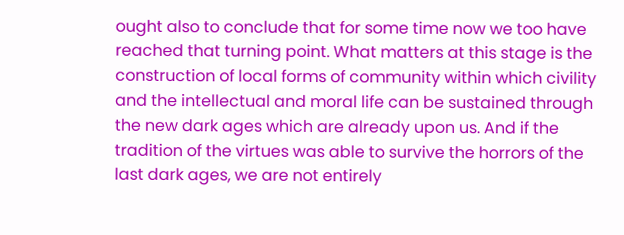ought also to conclude that for some time now we too have reached that turning point. What matters at this stage is the construction of local forms of community within which civility and the intellectual and moral life can be sustained through the new dark ages which are already upon us. And if the tradition of the virtues was able to survive the horrors of the last dark ages, we are not entirely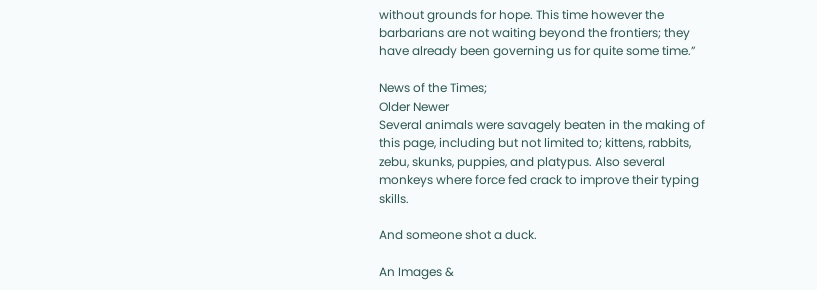without grounds for hope. This time however the barbarians are not waiting beyond the frontiers; they have already been governing us for quite some time.”

News of the Times;
Older Newer
Several animals were savagely beaten in the making of this page, including but not limited to; kittens, rabbits, zebu, skunks, puppies, and platypus. Also several monkeys where force fed crack to improve their typing skills.

And someone shot a duck.

An Images &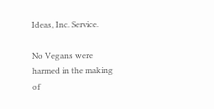Ideas, Inc. Service.

No Vegans were harmed in the making of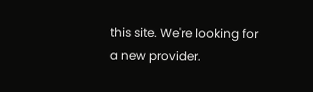this site. We're looking for a new provider.